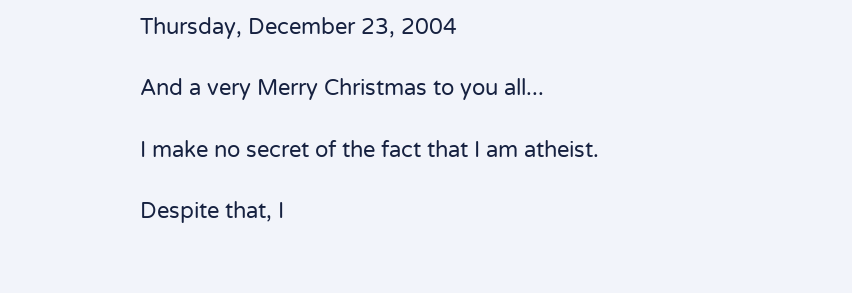Thursday, December 23, 2004

And a very Merry Christmas to you all...

I make no secret of the fact that I am atheist.

Despite that, I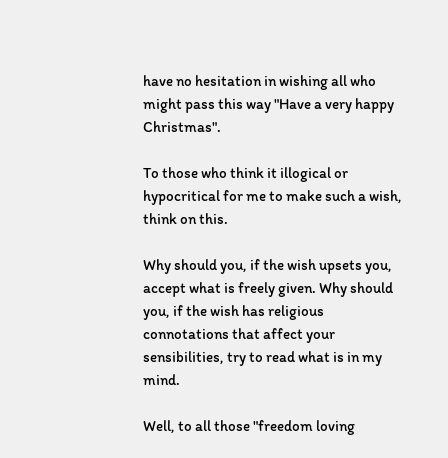have no hesitation in wishing all who might pass this way "Have a very happy Christmas".

To those who think it illogical or hypocritical for me to make such a wish, think on this.

Why should you, if the wish upsets you, accept what is freely given. Why should you, if the wish has religious connotations that affect your sensibilities, try to read what is in my mind.

Well, to all those "freedom loving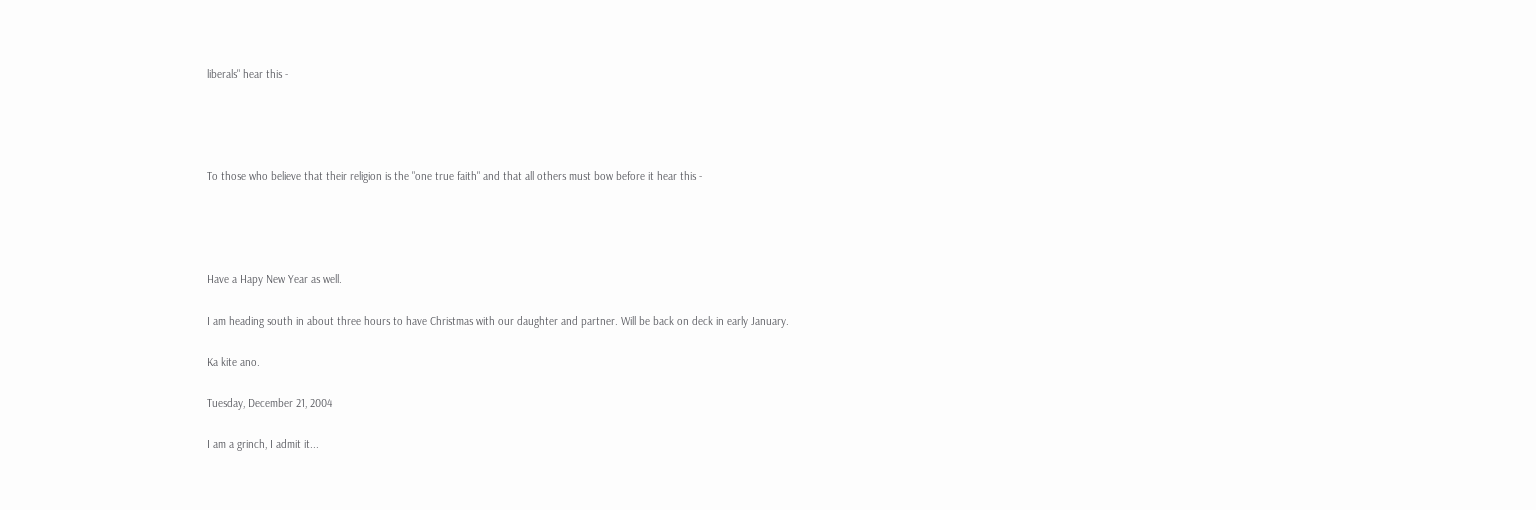liberals" hear this -




To those who believe that their religion is the "one true faith" and that all others must bow before it hear this -




Have a Hapy New Year as well.

I am heading south in about three hours to have Christmas with our daughter and partner. Will be back on deck in early January.

Ka kite ano.

Tuesday, December 21, 2004

I am a grinch, I admit it...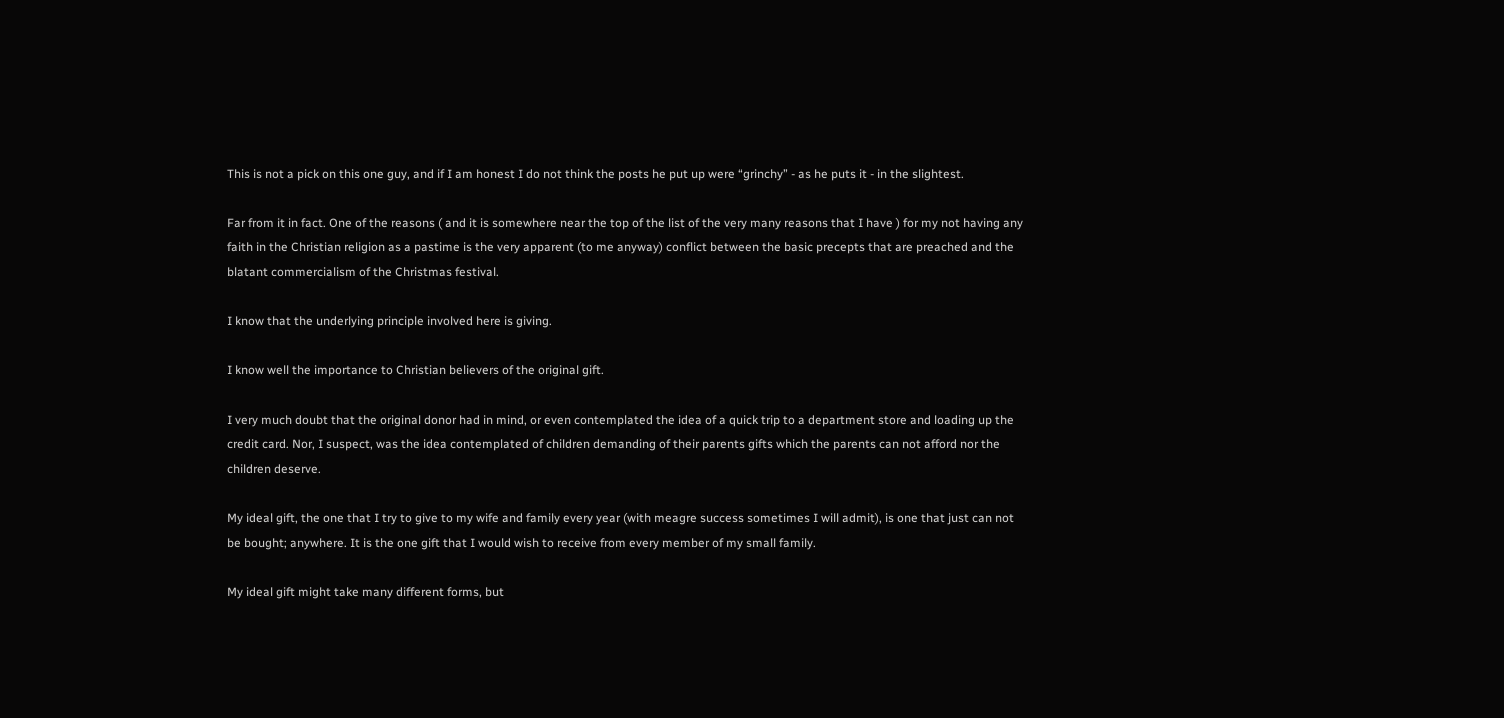This is not a pick on this one guy, and if I am honest I do not think the posts he put up were “grinchy” - as he puts it - in the slightest.

Far from it in fact. One of the reasons ( and it is somewhere near the top of the list of the very many reasons that I have ) for my not having any faith in the Christian religion as a pastime is the very apparent (to me anyway) conflict between the basic precepts that are preached and the blatant commercialism of the Christmas festival.

I know that the underlying principle involved here is giving.

I know well the importance to Christian believers of the original gift.

I very much doubt that the original donor had in mind, or even contemplated the idea of a quick trip to a department store and loading up the credit card. Nor, I suspect, was the idea contemplated of children demanding of their parents gifts which the parents can not afford nor the children deserve.

My ideal gift, the one that I try to give to my wife and family every year (with meagre success sometimes I will admit), is one that just can not be bought; anywhere. It is the one gift that I would wish to receive from every member of my small family.

My ideal gift might take many different forms, but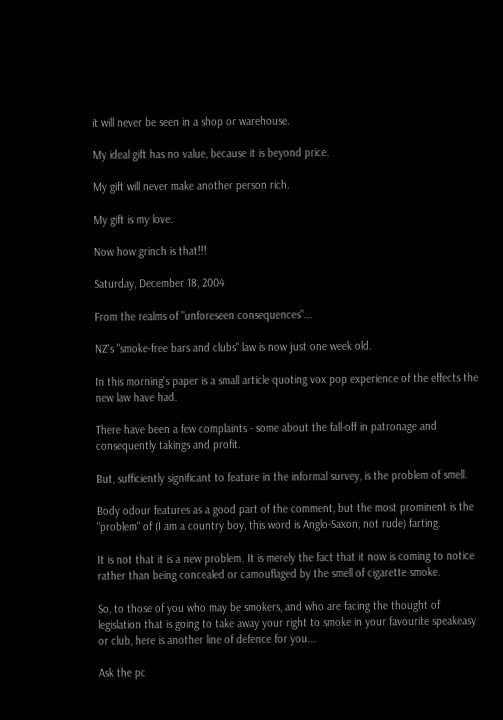it will never be seen in a shop or warehouse.

My ideal gift has no value, because it is beyond price.

My gift will never make another person rich.

My gift is my love.

Now how grinch is that!!!

Saturday, December 18, 2004

From the realms of "unforeseen consequences"...

NZ's "smoke-free bars and clubs" law is now just one week old.

In this morning's paper is a small article quoting vox pop experience of the effects the new law have had.

There have been a few complaints - some about the fall-off in patronage and consequently takings and profit.

But, sufficiently significant to feature in the informal survey, is the problem of smell.

Body odour features as a good part of the comment, but the most prominent is the "problem" of (I am a country boy, this word is Anglo-Saxon, not rude) farting.

It is not that it is a new problem. It is merely the fact that it now is coming to notice rather than being concealed or camouflaged by the smell of cigarette smoke.

So, to those of you who may be smokers, and who are facing the thought of legislation that is going to take away your right to smoke in your favourite speakeasy or club, here is another line of defence for you...

Ask the pc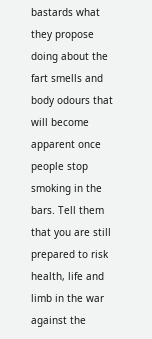bastards what they propose doing about the fart smells and body odours that will become apparent once people stop smoking in the bars. Tell them that you are still prepared to risk health, life and limb in the war against the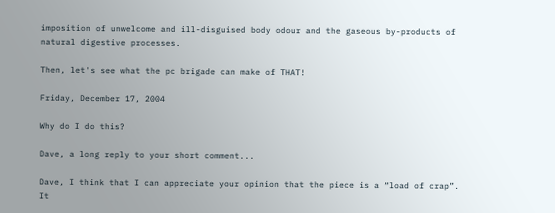imposition of unwelcome and ill-disguised body odour and the gaseous by-products of natural digestive processes.

Then, let's see what the pc brigade can make of THAT!

Friday, December 17, 2004

Why do I do this?

Dave, a long reply to your short comment...

Dave, I think that I can appreciate your opinion that the piece is a “load of crap”. It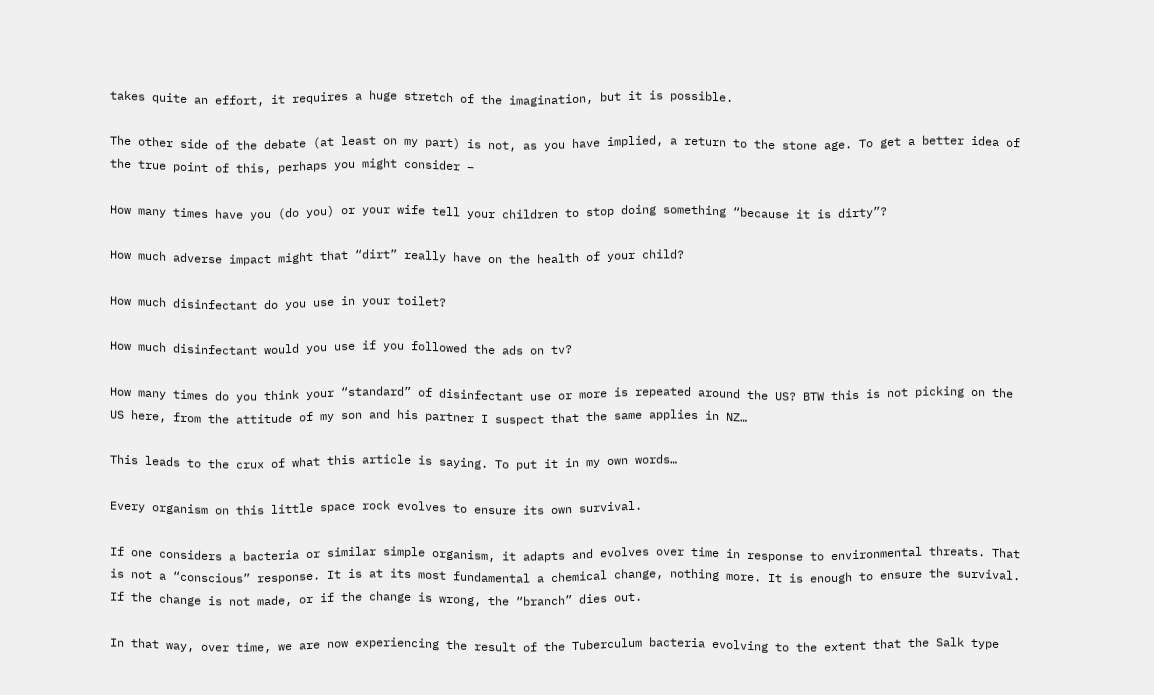takes quite an effort, it requires a huge stretch of the imagination, but it is possible.

The other side of the debate (at least on my part) is not, as you have implied, a return to the stone age. To get a better idea of the true point of this, perhaps you might consider –

How many times have you (do you) or your wife tell your children to stop doing something “because it is dirty”?

How much adverse impact might that “dirt” really have on the health of your child?

How much disinfectant do you use in your toilet?

How much disinfectant would you use if you followed the ads on tv?

How many times do you think your “standard” of disinfectant use or more is repeated around the US? BTW this is not picking on the US here, from the attitude of my son and his partner I suspect that the same applies in NZ…

This leads to the crux of what this article is saying. To put it in my own words…

Every organism on this little space rock evolves to ensure its own survival.

If one considers a bacteria or similar simple organism, it adapts and evolves over time in response to environmental threats. That is not a “conscious” response. It is at its most fundamental a chemical change, nothing more. It is enough to ensure the survival. If the change is not made, or if the change is wrong, the “branch” dies out.

In that way, over time, we are now experiencing the result of the Tuberculum bacteria evolving to the extent that the Salk type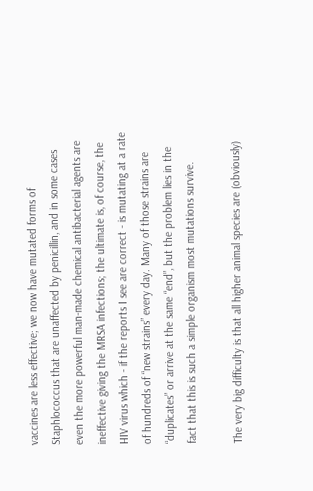vaccines are less effective; we now have mutated forms of Staphlococcus that are unaffected by penicillin, and in some cases even the more powerful man-made chemical antibacterial agents are ineffective giving the MRSA infections; the ultimate is, of course, the HIV virus which - if the reports I see are correct - is mutating at a rate of hundreds of “new strains” every day. Many of those strains are “duplicates” or arrive at the same “end”, but the problem lies in the fact that this is such a simple organism most mutations survive.

The very big difficulty is that all higher animal species are (obviously)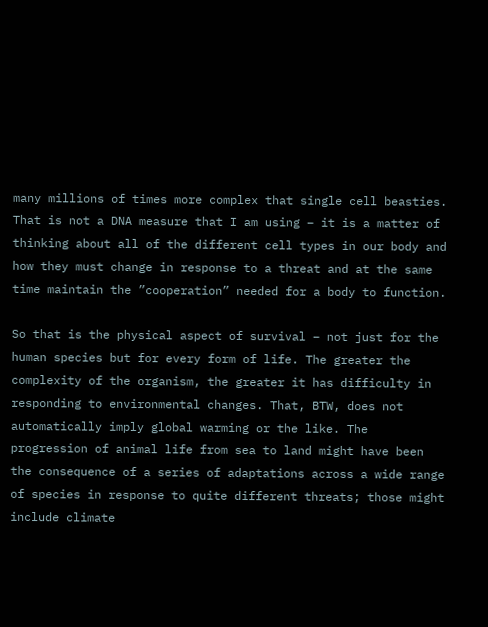many millions of times more complex that single cell beasties. That is not a DNA measure that I am using – it is a matter of thinking about all of the different cell types in our body and how they must change in response to a threat and at the same time maintain the ”cooperation” needed for a body to function.

So that is the physical aspect of survival – not just for the human species but for every form of life. The greater the complexity of the organism, the greater it has difficulty in responding to environmental changes. That, BTW, does not automatically imply global warming or the like. The progression of animal life from sea to land might have been the consequence of a series of adaptations across a wide range of species in response to quite different threats; those might include climate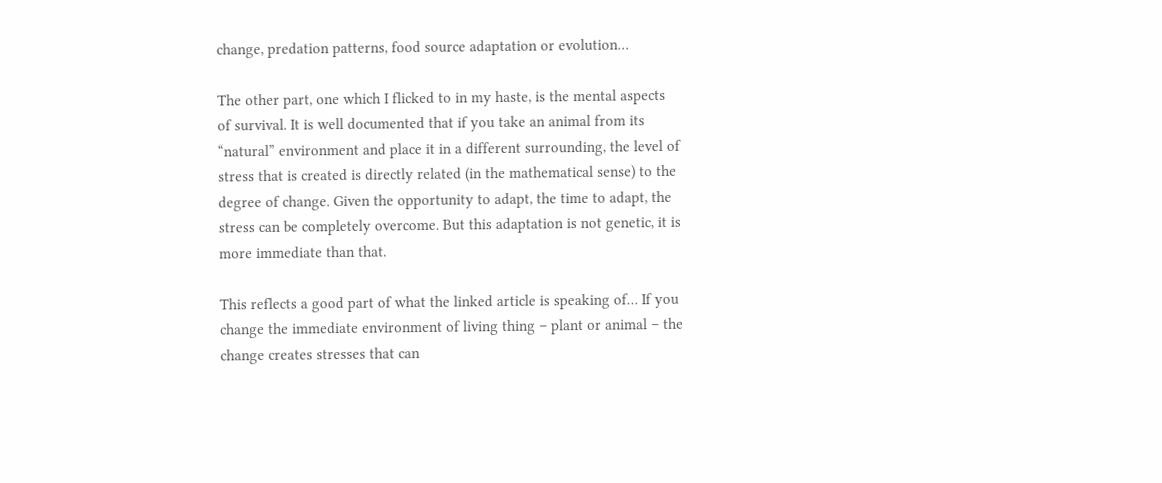change, predation patterns, food source adaptation or evolution…

The other part, one which I flicked to in my haste, is the mental aspects of survival. It is well documented that if you take an animal from its “natural” environment and place it in a different surrounding, the level of stress that is created is directly related (in the mathematical sense) to the degree of change. Given the opportunity to adapt, the time to adapt, the stress can be completely overcome. But this adaptation is not genetic, it is more immediate than that.

This reflects a good part of what the linked article is speaking of… If you change the immediate environment of living thing – plant or animal – the change creates stresses that can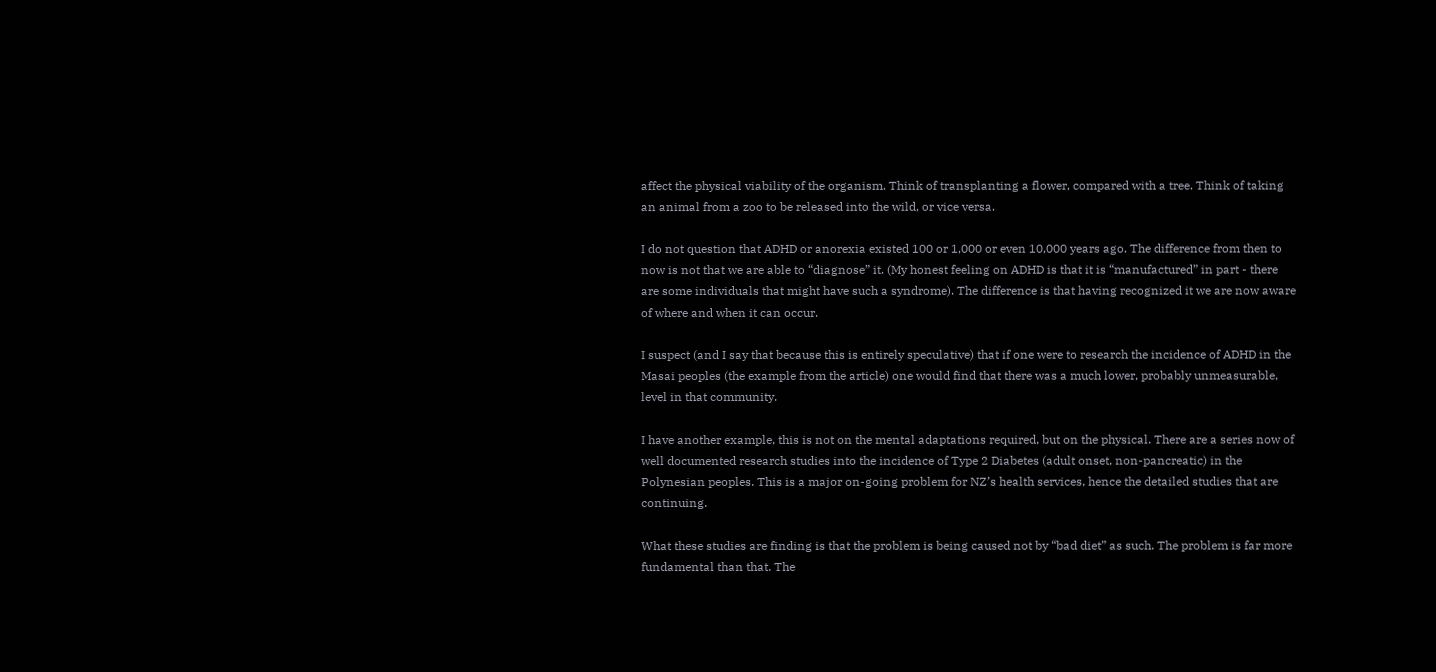affect the physical viability of the organism. Think of transplanting a flower, compared with a tree. Think of taking an animal from a zoo to be released into the wild, or vice versa.

I do not question that ADHD or anorexia existed 100 or 1,000 or even 10,000 years ago. The difference from then to now is not that we are able to “diagnose” it. (My honest feeling on ADHD is that it is “manufactured” in part - there are some individuals that might have such a syndrome). The difference is that having recognized it we are now aware of where and when it can occur.

I suspect (and I say that because this is entirely speculative) that if one were to research the incidence of ADHD in the Masai peoples (the example from the article) one would find that there was a much lower, probably unmeasurable, level in that community.

I have another example, this is not on the mental adaptations required, but on the physical. There are a series now of well documented research studies into the incidence of Type 2 Diabetes (adult onset, non-pancreatic) in the Polynesian peoples. This is a major on-going problem for NZ’s health services, hence the detailed studies that are continuing.

What these studies are finding is that the problem is being caused not by “bad diet” as such. The problem is far more fundamental than that. The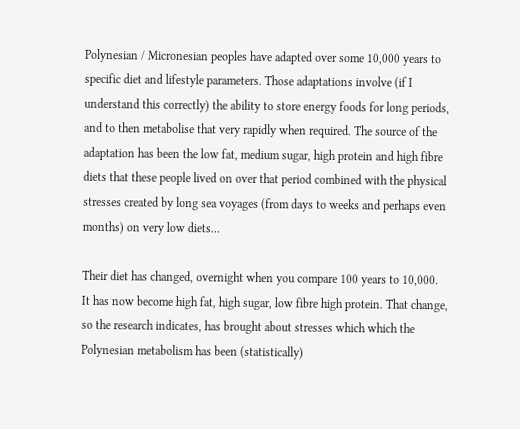Polynesian / Micronesian peoples have adapted over some 10,000 years to specific diet and lifestyle parameters. Those adaptations involve (if I understand this correctly) the ability to store energy foods for long periods, and to then metabolise that very rapidly when required. The source of the adaptation has been the low fat, medium sugar, high protein and high fibre diets that these people lived on over that period combined with the physical stresses created by long sea voyages (from days to weeks and perhaps even months) on very low diets…

Their diet has changed, overnight when you compare 100 years to 10,000. It has now become high fat, high sugar, low fibre high protein. That change, so the research indicates, has brought about stresses which which the Polynesian metabolism has been (statistically)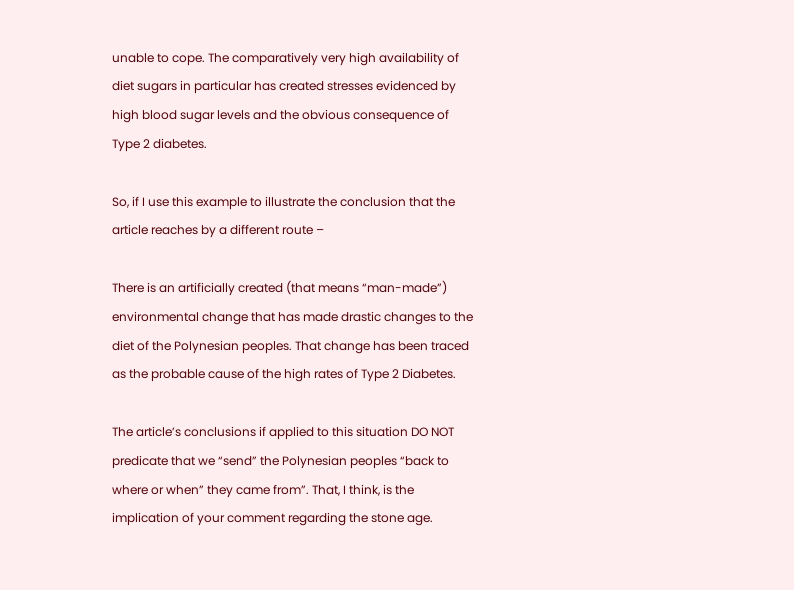unable to cope. The comparatively very high availability of diet sugars in particular has created stresses evidenced by high blood sugar levels and the obvious consequence of Type 2 diabetes.

So, if I use this example to illustrate the conclusion that the article reaches by a different route –

There is an artificially created (that means “man-made”) environmental change that has made drastic changes to the diet of the Polynesian peoples. That change has been traced as the probable cause of the high rates of Type 2 Diabetes.

The article’s conclusions if applied to this situation DO NOT predicate that we “send” the Polynesian peoples “back to where or when” they came from”. That, I think, is the implication of your comment regarding the stone age.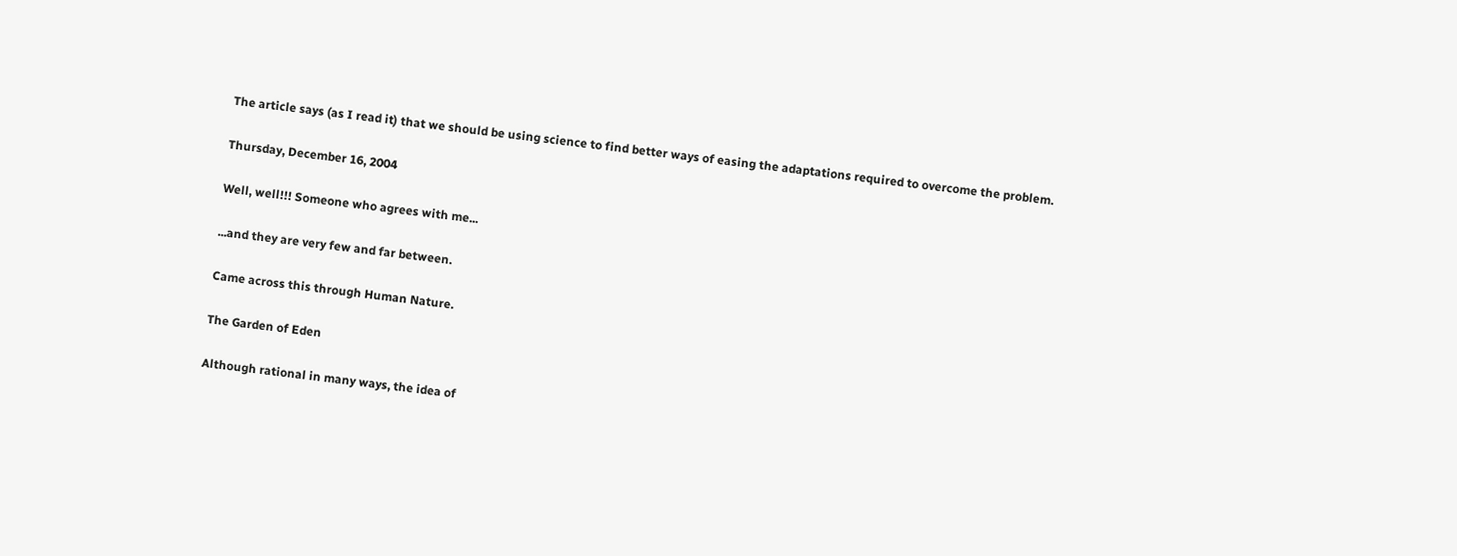The article says (as I read it) that we should be using science to find better ways of easing the adaptations required to overcome the problem.

Thursday, December 16, 2004

Well, well!!! Someone who agrees with me...

...and they are very few and far between.

Came across this through Human Nature.

The Garden of Eden

Although rational in many ways, the idea of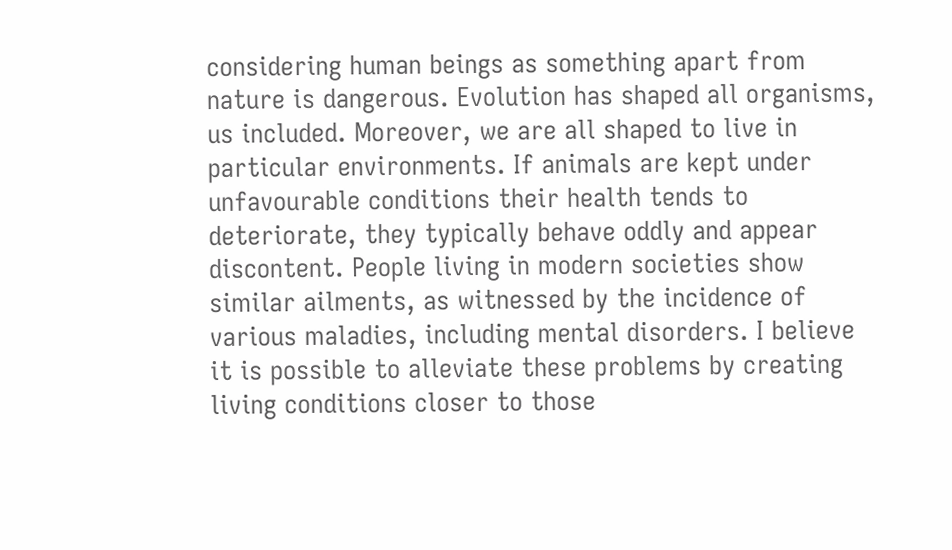considering human beings as something apart from nature is dangerous. Evolution has shaped all organisms, us included. Moreover, we are all shaped to live in particular environments. If animals are kept under unfavourable conditions their health tends to deteriorate, they typically behave oddly and appear discontent. People living in modern societies show similar ailments, as witnessed by the incidence of various maladies, including mental disorders. I believe it is possible to alleviate these problems by creating living conditions closer to those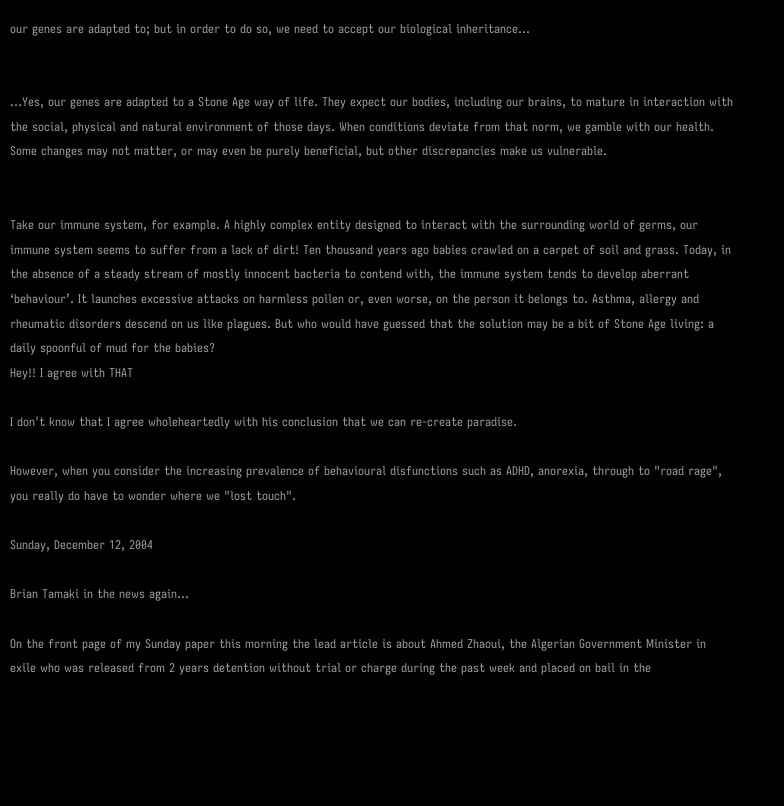our genes are adapted to; but in order to do so, we need to accept our biological inheritance...


...Yes, our genes are adapted to a Stone Age way of life. They expect our bodies, including our brains, to mature in interaction with the social, physical and natural environment of those days. When conditions deviate from that norm, we gamble with our health. Some changes may not matter, or may even be purely beneficial, but other discrepancies make us vulnerable.


Take our immune system, for example. A highly complex entity designed to interact with the surrounding world of germs, our immune system seems to suffer from a lack of dirt! Ten thousand years ago babies crawled on a carpet of soil and grass. Today, in the absence of a steady stream of mostly innocent bacteria to contend with, the immune system tends to develop aberrant ‘behaviour’. It launches excessive attacks on harmless pollen or, even worse, on the person it belongs to. Asthma, allergy and rheumatic disorders descend on us like plagues. But who would have guessed that the solution may be a bit of Stone Age living: a daily spoonful of mud for the babies?
Hey!! I agree with THAT

I don't know that I agree wholeheartedly with his conclusion that we can re-create paradise.

However, when you consider the increasing prevalence of behavioural disfunctions such as ADHD, anorexia, through to "road rage", you really do have to wonder where we "lost touch".

Sunday, December 12, 2004

Brian Tamaki in the news again...

On the front page of my Sunday paper this morning the lead article is about Ahmed Zhaoui, the Algerian Government Minister in exile who was released from 2 years detention without trial or charge during the past week and placed on bail in the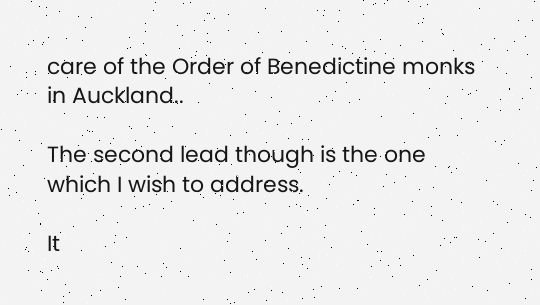care of the Order of Benedictine monks in Auckland..

The second lead though is the one which I wish to address.

It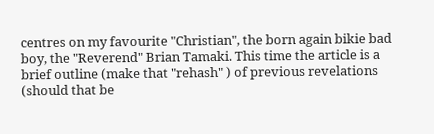centres on my favourite "Christian", the born again bikie bad boy, the "Reverend" Brian Tamaki. This time the article is a brief outline (make that "rehash" ) of previous revelations (should that be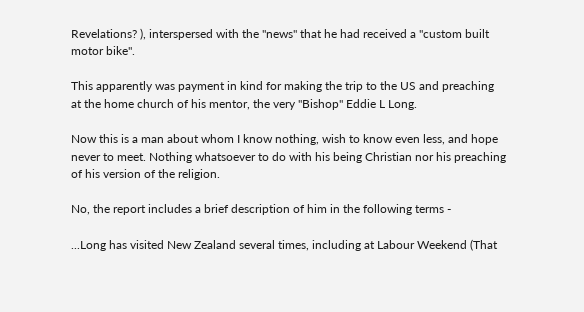Revelations? ), interspersed with the "news" that he had received a "custom built motor bike".

This apparently was payment in kind for making the trip to the US and preaching at the home church of his mentor, the very "Bishop" Eddie L Long.

Now this is a man about whom I know nothing, wish to know even less, and hope never to meet. Nothing whatsoever to do with his being Christian nor his preaching of his version of the religion.

No, the report includes a brief description of him in the following terms -

...Long has visited New Zealand several times, including at Labour Weekend (That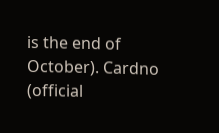is the end of October). Cardno (official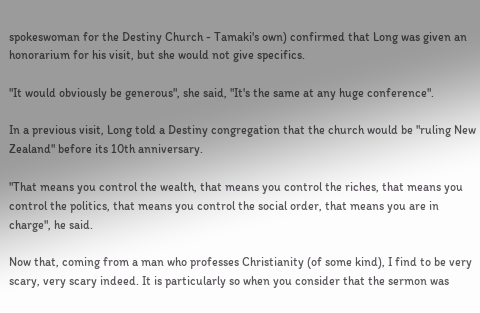spokeswoman for the Destiny Church - Tamaki's own) confirmed that Long was given an honorarium for his visit, but she would not give specifics.

"It would obviously be generous", she said, "It's the same at any huge conference".

In a previous visit, Long told a Destiny congregation that the church would be "ruling New Zealand" before its 10th anniversary.

"That means you control the wealth, that means you control the riches, that means you control the politics, that means you control the social order, that means you are in charge", he said.

Now that, coming from a man who professes Christianity (of some kind), I find to be very scary, very scary indeed. It is particularly so when you consider that the sermon was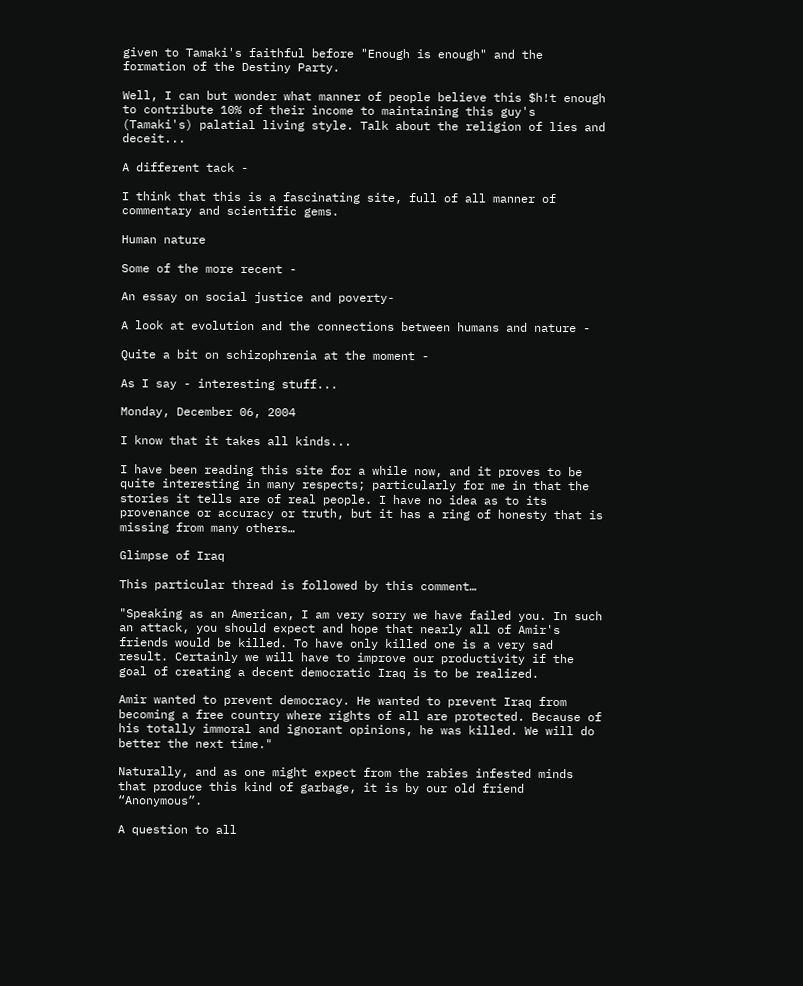given to Tamaki's faithful before "Enough is enough" and the formation of the Destiny Party.

Well, I can but wonder what manner of people believe this $h!t enough to contribute 10% of their income to maintaining this guy's (Tamaki's) palatial living style. Talk about the religion of lies and deceit...

A different tack -

I think that this is a fascinating site, full of all manner of commentary and scientific gems.

Human nature

Some of the more recent -

An essay on social justice and poverty-

A look at evolution and the connections between humans and nature -

Quite a bit on schizophrenia at the moment -

As I say - interesting stuff...

Monday, December 06, 2004

I know that it takes all kinds...

I have been reading this site for a while now, and it proves to be quite interesting in many respects; particularly for me in that the stories it tells are of real people. I have no idea as to its provenance or accuracy or truth, but it has a ring of honesty that is missing from many others…

Glimpse of Iraq

This particular thread is followed by this comment…

"Speaking as an American, I am very sorry we have failed you. In such an attack, you should expect and hope that nearly all of Amir's friends would be killed. To have only killed one is a very sad result. Certainly we will have to improve our productivity if the goal of creating a decent democratic Iraq is to be realized.

Amir wanted to prevent democracy. He wanted to prevent Iraq from becoming a free country where rights of all are protected. Because of his totally immoral and ignorant opinions, he was killed. We will do better the next time."

Naturally, and as one might expect from the rabies infested minds that produce this kind of garbage, it is by our old friend “Anonymous”.

A question to all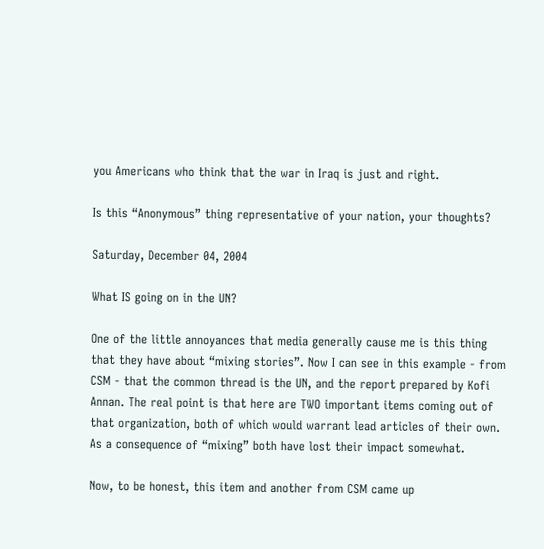you Americans who think that the war in Iraq is just and right.

Is this “Anonymous” thing representative of your nation, your thoughts?

Saturday, December 04, 2004

What IS going on in the UN?

One of the little annoyances that media generally cause me is this thing that they have about “mixing stories”. Now I can see in this example - from CSM - that the common thread is the UN, and the report prepared by Kofi Annan. The real point is that here are TWO important items coming out of that organization, both of which would warrant lead articles of their own. As a consequence of “mixing” both have lost their impact somewhat.

Now, to be honest, this item and another from CSM came up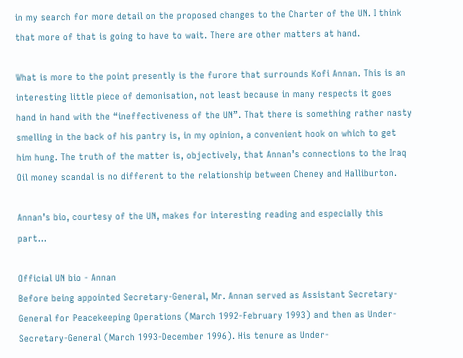in my search for more detail on the proposed changes to the Charter of the UN. I think that more of that is going to have to wait. There are other matters at hand.

What is more to the point presently is the furore that surrounds Kofi Annan. This is an interesting little piece of demonisation, not least because in many respects it goes hand in hand with the “ineffectiveness of the UN”. That there is something rather nasty smelling in the back of his pantry is, in my opinion, a convenient hook on which to get him hung. The truth of the matter is, objectively, that Annan’s connections to the Iraq Oil money scandal is no different to the relationship between Cheney and Halliburton.

Annan’s bio, courtesy of the UN, makes for interesting reading and especially this part…

Official UN bio - Annan
Before being appointed Secretary-General, Mr. Annan served as Assistant Secretary-General for Peacekeeping Operations (March 1992-February 1993) and then as Under-Secretary-General (March 1993-December 1996). His tenure as Under-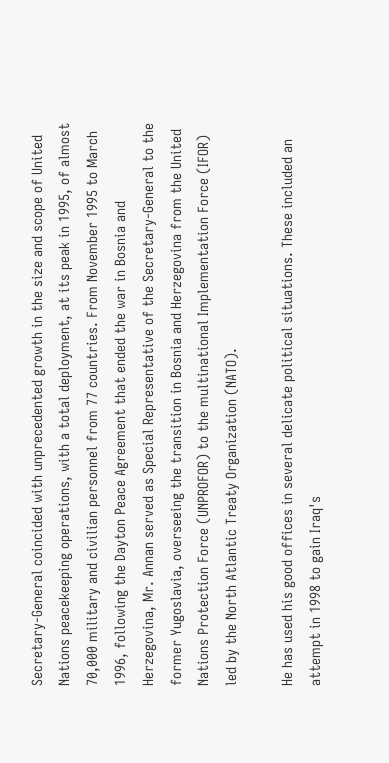Secretary-General coincided with unprecedented growth in the size and scope of United Nations peacekeeping operations, with a total deployment, at its peak in 1995, of almost 70,000 military and civilian personnel from 77 countries. From November 1995 to March 1996, following the Dayton Peace Agreement that ended the war in Bosnia and Herzegovina, Mr. Annan served as Special Representative of the Secretary-General to the former Yugoslavia, overseeing the transition in Bosnia and Herzegovina from the United Nations Protection Force (UNPROFOR) to the multinational Implementation Force (IFOR) led by the North Atlantic Treaty Organization (NATO).

He has used his good offices in several delicate political situations. These included an attempt in 1998 to gain Iraq's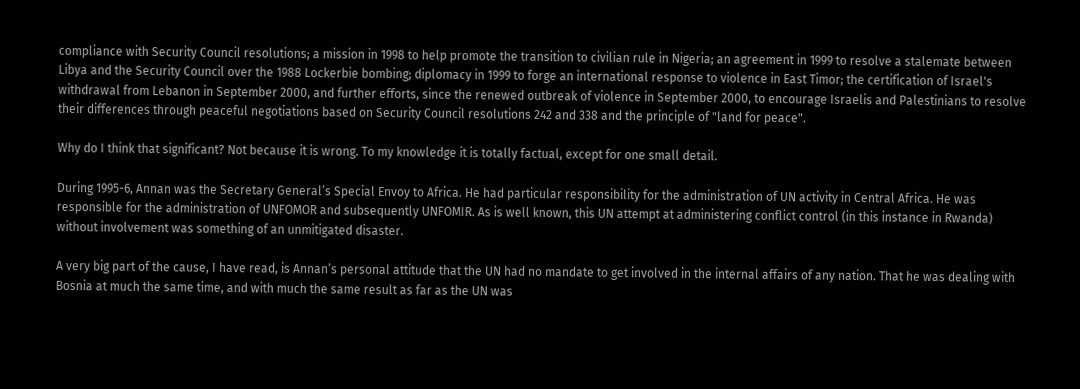compliance with Security Council resolutions; a mission in 1998 to help promote the transition to civilian rule in Nigeria; an agreement in 1999 to resolve a stalemate between Libya and the Security Council over the 1988 Lockerbie bombing; diplomacy in 1999 to forge an international response to violence in East Timor; the certification of Israel's withdrawal from Lebanon in September 2000, and further efforts, since the renewed outbreak of violence in September 2000, to encourage Israelis and Palestinians to resolve their differences through peaceful negotiations based on Security Council resolutions 242 and 338 and the principle of "land for peace".

Why do I think that significant? Not because it is wrong. To my knowledge it is totally factual, except for one small detail.

During 1995-6, Annan was the Secretary General’s Special Envoy to Africa. He had particular responsibility for the administration of UN activity in Central Africa. He was responsible for the administration of UNFOMOR and subsequently UNFOMIR. As is well known, this UN attempt at administering conflict control (in this instance in Rwanda) without involvement was something of an unmitigated disaster.

A very big part of the cause, I have read, is Annan’s personal attitude that the UN had no mandate to get involved in the internal affairs of any nation. That he was dealing with Bosnia at much the same time, and with much the same result as far as the UN was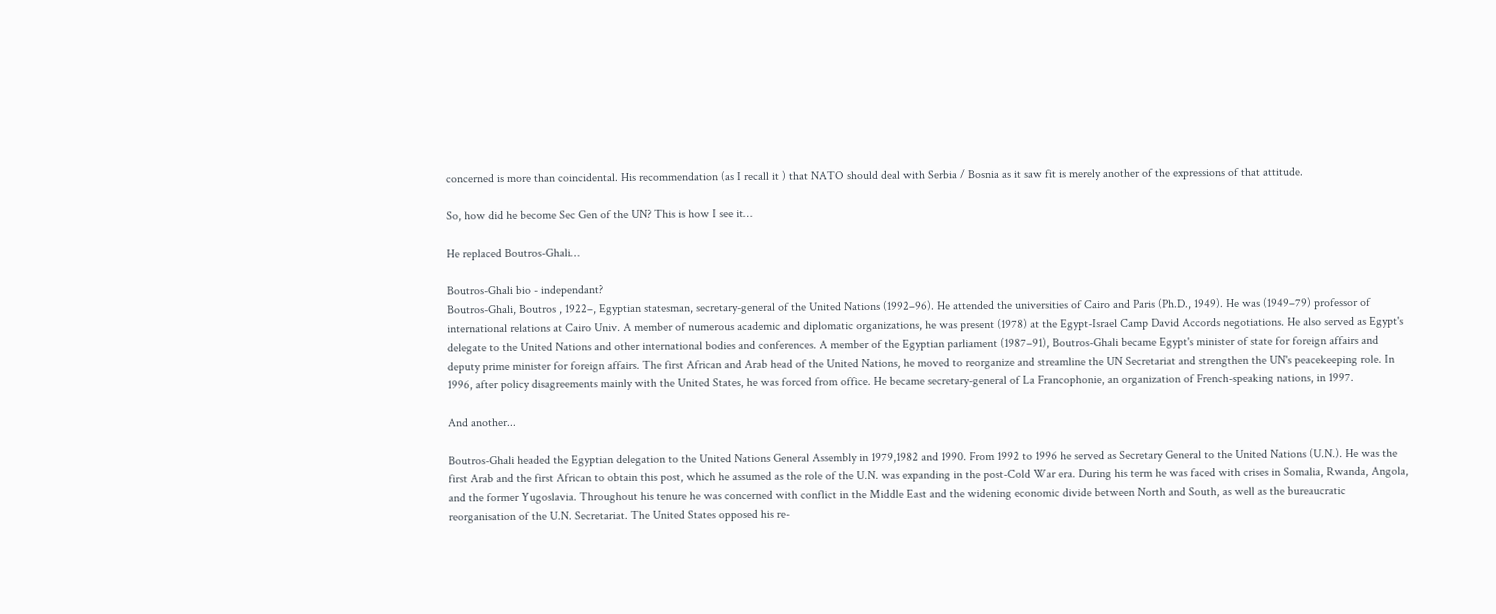concerned is more than coincidental. His recommendation (as I recall it ) that NATO should deal with Serbia / Bosnia as it saw fit is merely another of the expressions of that attitude.

So, how did he become Sec Gen of the UN? This is how I see it…

He replaced Boutros-Ghali…

Boutros-Ghali bio - independant?
Boutros-Ghali, Boutros , 1922–, Egyptian statesman, secretary-general of the United Nations (1992–96). He attended the universities of Cairo and Paris (Ph.D., 1949). He was (1949–79) professor of international relations at Cairo Univ. A member of numerous academic and diplomatic organizations, he was present (1978) at the Egypt-Israel Camp David Accords negotiations. He also served as Egypt's delegate to the United Nations and other international bodies and conferences. A member of the Egyptian parliament (1987–91), Boutros-Ghali became Egypt's minister of state for foreign affairs and deputy prime minister for foreign affairs. The first African and Arab head of the United Nations, he moved to reorganize and streamline the UN Secretariat and strengthen the UN's peacekeeping role. In 1996, after policy disagreements mainly with the United States, he was forced from office. He became secretary-general of La Francophonie, an organization of French-speaking nations, in 1997.

And another...

Boutros-Ghali headed the Egyptian delegation to the United Nations General Assembly in 1979,1982 and 1990. From 1992 to 1996 he served as Secretary General to the United Nations (U.N.). He was the first Arab and the first African to obtain this post, which he assumed as the role of the U.N. was expanding in the post-Cold War era. During his term he was faced with crises in Somalia, Rwanda, Angola, and the former Yugoslavia. Throughout his tenure he was concerned with conflict in the Middle East and the widening economic divide between North and South, as well as the bureaucratic reorganisation of the U.N. Secretariat. The United States opposed his re-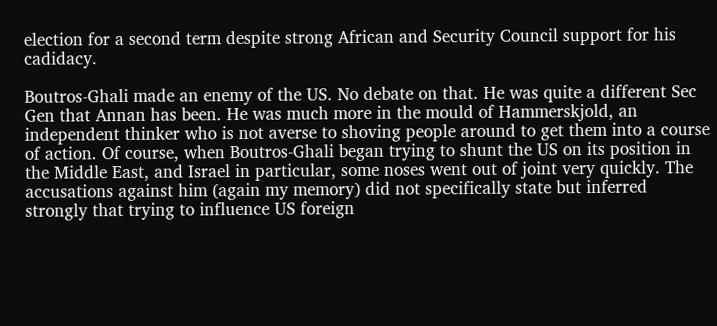election for a second term despite strong African and Security Council support for his cadidacy.

Boutros-Ghali made an enemy of the US. No debate on that. He was quite a different Sec Gen that Annan has been. He was much more in the mould of Hammerskjold, an independent thinker who is not averse to shoving people around to get them into a course of action. Of course, when Boutros-Ghali began trying to shunt the US on its position in the Middle East, and Israel in particular, some noses went out of joint very quickly. The accusations against him (again my memory) did not specifically state but inferred strongly that trying to influence US foreign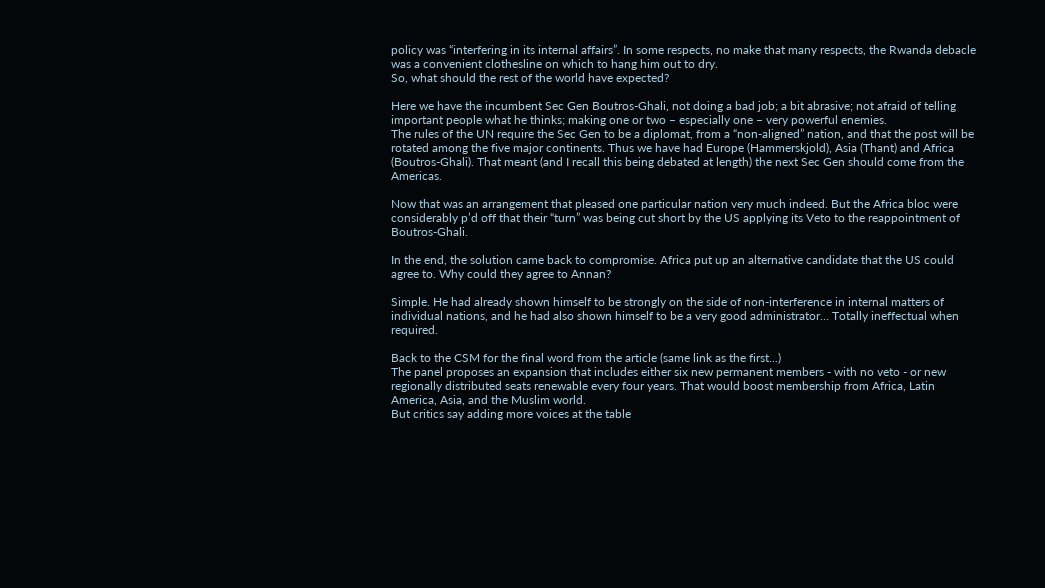policy was “interfering in its internal affairs”. In some respects, no make that many respects, the Rwanda debacle was a convenient clothesline on which to hang him out to dry.
So, what should the rest of the world have expected?

Here we have the incumbent Sec Gen Boutros-Ghali, not doing a bad job; a bit abrasive; not afraid of telling important people what he thinks; making one or two – especially one – very powerful enemies.
The rules of the UN require the Sec Gen to be a diplomat, from a “non-aligned” nation, and that the post will be rotated among the five major continents. Thus we have had Europe (Hammerskjold), Asia (Thant) and Africa (Boutros-Ghali). That meant (and I recall this being debated at length) the next Sec Gen should come from the Americas.

Now that was an arrangement that pleased one particular nation very much indeed. But the Africa bloc were considerably p’d off that their “turn” was being cut short by the US applying its Veto to the reappointment of Boutros-Ghali.

In the end, the solution came back to compromise. Africa put up an alternative candidate that the US could agree to. Why could they agree to Annan?

Simple. He had already shown himself to be strongly on the side of non-interference in internal matters of individual nations, and he had also shown himself to be a very good administrator… Totally ineffectual when required.

Back to the CSM for the final word from the article (same link as the first...)
The panel proposes an expansion that includes either six new permanent members - with no veto - or new regionally distributed seats renewable every four years. That would boost membership from Africa, Latin America, Asia, and the Muslim world.
But critics say adding more voices at the table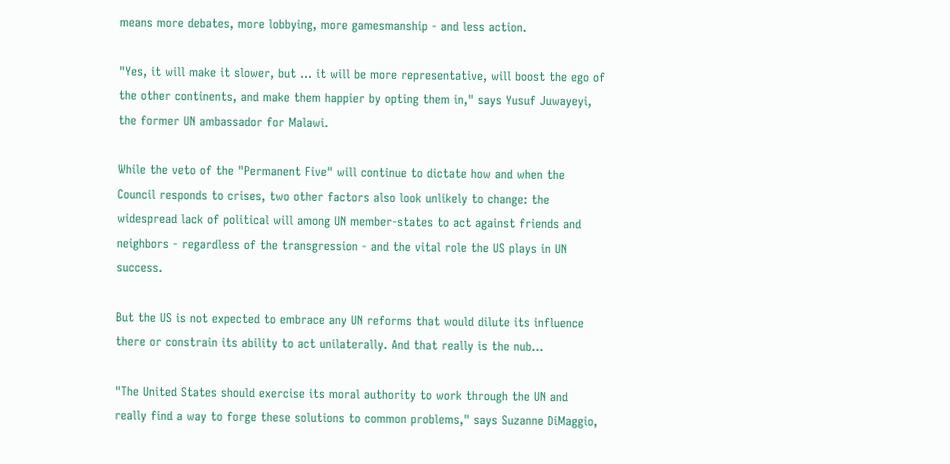means more debates, more lobbying, more gamesmanship - and less action.

"Yes, it will make it slower, but ... it will be more representative, will boost the ego of the other continents, and make them happier by opting them in," says Yusuf Juwayeyi, the former UN ambassador for Malawi.

While the veto of the "Permanent Five" will continue to dictate how and when the Council responds to crises, two other factors also look unlikely to change: the widespread lack of political will among UN member-states to act against friends and neighbors - regardless of the transgression - and the vital role the US plays in UN success.

But the US is not expected to embrace any UN reforms that would dilute its influence there or constrain its ability to act unilaterally. And that really is the nub...

"The United States should exercise its moral authority to work through the UN and really find a way to forge these solutions to common problems," says Suzanne DiMaggio,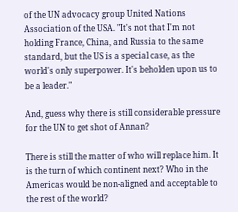of the UN advocacy group United Nations Association of the USA. "It's not that I'm not holding France, China, and Russia to the same standard, but the US is a special case, as the world's only superpower. It's beholden upon us to be a leader."

And, guess why there is still considerable pressure for the UN to get shot of Annan?

There is still the matter of who will replace him. It is the turn of which continent next? Who in the Americas would be non-aligned and acceptable to the rest of the world?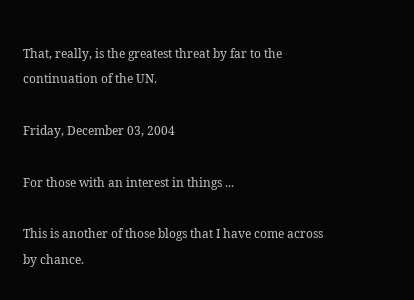That, really, is the greatest threat by far to the continuation of the UN.

Friday, December 03, 2004

For those with an interest in things ...

This is another of those blogs that I have come across by chance.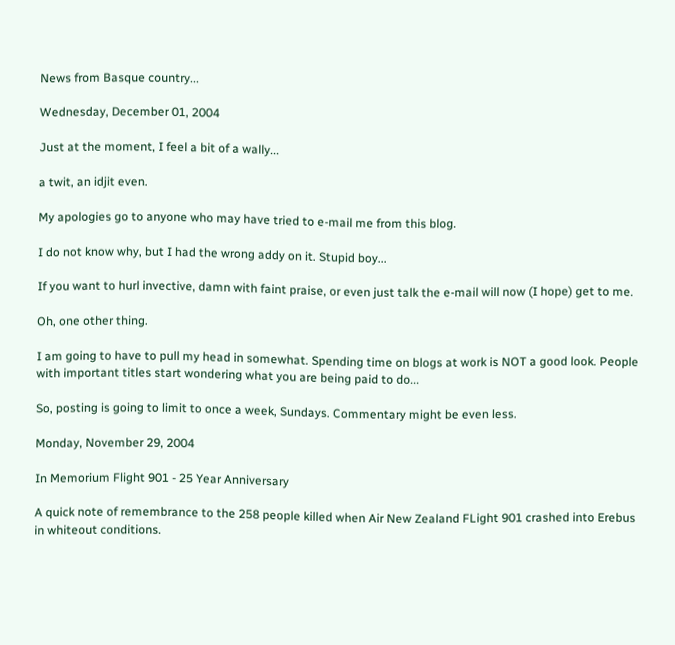News from Basque country...

Wednesday, December 01, 2004

Just at the moment, I feel a bit of a wally...

a twit, an idjit even.

My apologies go to anyone who may have tried to e-mail me from this blog.

I do not know why, but I had the wrong addy on it. Stupid boy...

If you want to hurl invective, damn with faint praise, or even just talk the e-mail will now (I hope) get to me.

Oh, one other thing.

I am going to have to pull my head in somewhat. Spending time on blogs at work is NOT a good look. People with important titles start wondering what you are being paid to do...

So, posting is going to limit to once a week, Sundays. Commentary might be even less.

Monday, November 29, 2004

In Memorium Flight 901 - 25 Year Anniversary

A quick note of remembrance to the 258 people killed when Air New Zealand FLight 901 crashed into Erebus in whiteout conditions.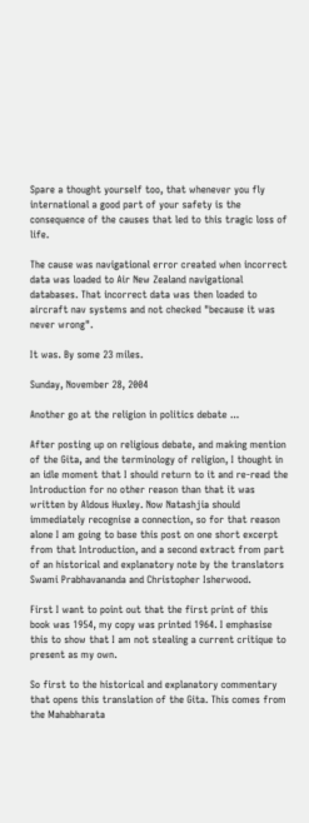Spare a thought yourself too, that whenever you fly international a good part of your safety is the consequence of the causes that led to this tragic loss of life.

The cause was navigational error created when incorrect data was loaded to Air New Zealand navigational databases. That incorrect data was then loaded to aircraft nav systems and not checked "because it was never wrong".

It was. By some 23 miles.

Sunday, November 28, 2004

Another go at the religion in politics debate ...

After posting up on religious debate, and making mention of the Gita, and the terminology of religion, I thought in an idle moment that I should return to it and re-read the Introduction for no other reason than that it was written by Aldous Huxley. Now Natashjia should immediately recognise a connection, so for that reason alone I am going to base this post on one short excerpt from that Introduction, and a second extract from part of an historical and explanatory note by the translators Swami Prabhavananda and Christopher Isherwood.

First I want to point out that the first print of this book was 1954, my copy was printed 1964. I emphasise this to show that I am not stealing a current critique to present as my own.

So first to the historical and explanatory commentary that opens this translation of the Gita. This comes from the Mahabharata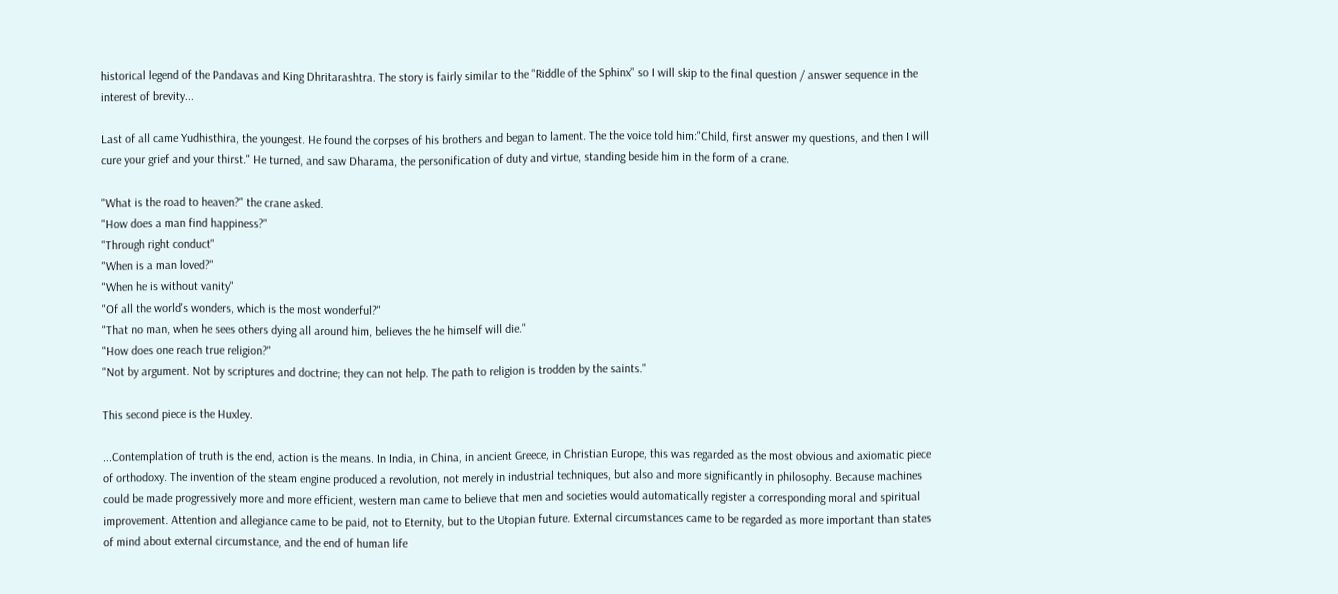historical legend of the Pandavas and King Dhritarashtra. The story is fairly similar to the "Riddle of the Sphinx" so I will skip to the final question / answer sequence in the interest of brevity...

Last of all came Yudhisthira, the youngest. He found the corpses of his brothers and began to lament. The the voice told him:"Child, first answer my questions, and then I will cure your grief and your thirst." He turned, and saw Dharama, the personification of duty and virtue, standing beside him in the form of a crane.

"What is the road to heaven?" the crane asked.
"How does a man find happiness?"
"Through right conduct"
"When is a man loved?"
"When he is without vanity"
"Of all the world's wonders, which is the most wonderful?"
"That no man, when he sees others dying all around him, believes the he himself will die."
"How does one reach true religion?"
"Not by argument. Not by scriptures and doctrine; they can not help. The path to religion is trodden by the saints."

This second piece is the Huxley.

...Contemplation of truth is the end, action is the means. In India, in China, in ancient Greece, in Christian Europe, this was regarded as the most obvious and axiomatic piece of orthodoxy. The invention of the steam engine produced a revolution, not merely in industrial techniques, but also and more significantly in philosophy. Because machines could be made progressively more and more efficient, western man came to believe that men and societies would automatically register a corresponding moral and spiritual improvement. Attention and allegiance came to be paid, not to Eternity, but to the Utopian future. External circumstances came to be regarded as more important than states of mind about external circumstance, and the end of human life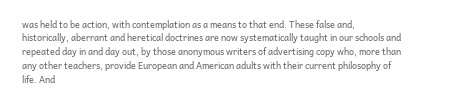was held to be action, with contemplation as a means to that end. These false and, historically, aberrant and heretical doctrines are now systematically taught in our schools and repeated day in and day out, by those anonymous writers of advertising copy who, more than any other teachers, provide European and American adults with their current philosophy of life. And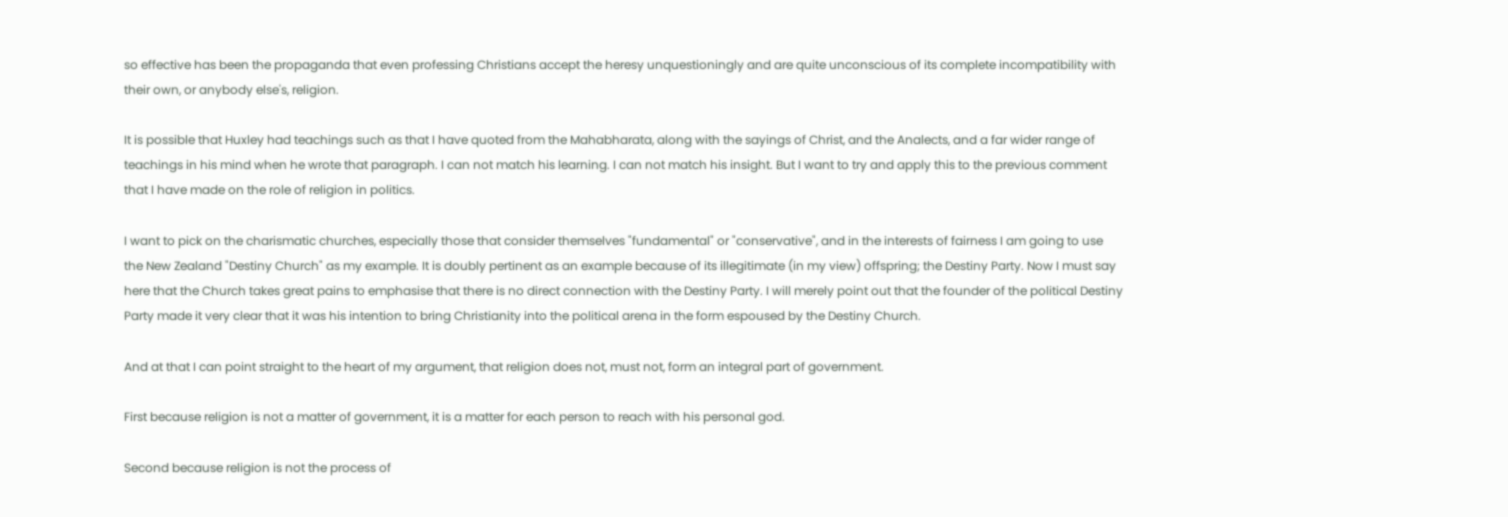so effective has been the propaganda that even professing Christians accept the heresy unquestioningly and are quite unconscious of its complete incompatibility with their own, or anybody else's, religion.

It is possible that Huxley had teachings such as that I have quoted from the Mahabharata, along with the sayings of Christ, and the Analects, and a far wider range of teachings in his mind when he wrote that paragraph. I can not match his learning. I can not match his insight. But I want to try and apply this to the previous comment that I have made on the role of religion in politics.

I want to pick on the charismatic churches, especially those that consider themselves "fundamental" or "conservative", and in the interests of fairness I am going to use the New Zealand "Destiny Church" as my example. It is doubly pertinent as an example because of its illegitimate (in my view) offspring; the Destiny Party. Now I must say here that the Church takes great pains to emphasise that there is no direct connection with the Destiny Party. I will merely point out that the founder of the political Destiny Party made it very clear that it was his intention to bring Christianity into the political arena in the form espoused by the Destiny Church.

And at that I can point straight to the heart of my argument, that religion does not, must not, form an integral part of government.

First because religion is not a matter of government, it is a matter for each person to reach with his personal god.

Second because religion is not the process of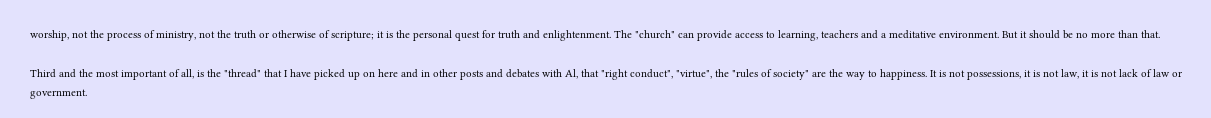worship, not the process of ministry, not the truth or otherwise of scripture; it is the personal quest for truth and enlightenment. The "church" can provide access to learning, teachers and a meditative environment. But it should be no more than that.

Third and the most important of all, is the "thread" that I have picked up on here and in other posts and debates with Al, that "right conduct", "virtue", the "rules of society" are the way to happiness. It is not possessions, it is not law, it is not lack of law or government.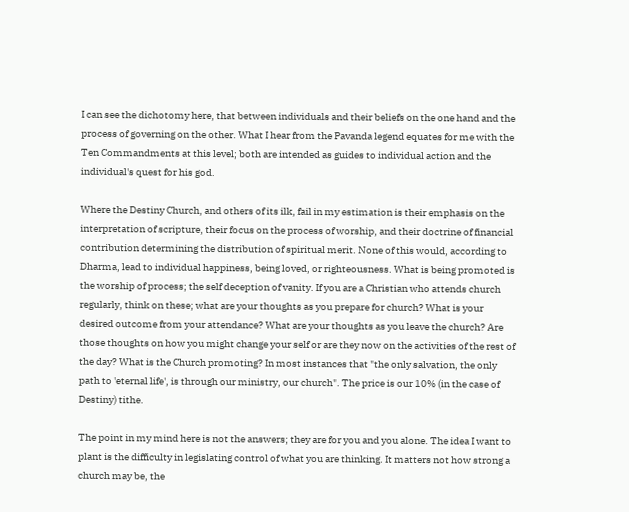I can see the dichotomy here, that between individuals and their beliefs on the one hand and the process of governing on the other. What I hear from the Pavanda legend equates for me with the Ten Commandments at this level; both are intended as guides to individual action and the individual's quest for his god.

Where the Destiny Church, and others of its ilk, fail in my estimation is their emphasis on the interpretation of scripture, their focus on the process of worship, and their doctrine of financial contribution determining the distribution of spiritual merit. None of this would, according to Dharma, lead to individual happiness, being loved, or righteousness. What is being promoted is the worship of process; the self deception of vanity. If you are a Christian who attends church regularly, think on these; what are your thoughts as you prepare for church? What is your desired outcome from your attendance? What are your thoughts as you leave the church? Are those thoughts on how you might change your self or are they now on the activities of the rest of the day? What is the Church promoting? In most instances that "the only salvation, the only path to 'eternal life', is through our ministry, our church". The price is our 10% (in the case of Destiny) tithe.

The point in my mind here is not the answers; they are for you and you alone. The idea I want to plant is the difficulty in legislating control of what you are thinking. It matters not how strong a church may be, the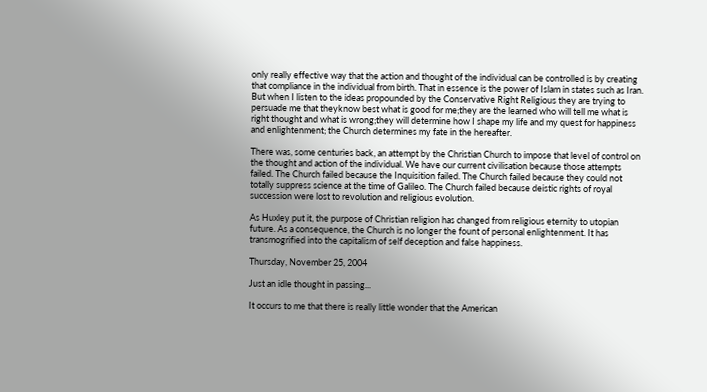only really effective way that the action and thought of the individual can be controlled is by creating that compliance in the individual from birth. That in essence is the power of Islam in states such as Iran. But when I listen to the ideas propounded by the Conservative Right Religious they are trying to persuade me that theyknow best what is good for me;they are the learned who will tell me what is right thought and what is wrong;they will determine how I shape my life and my quest for happiness and enlightenment; the Church determines my fate in the hereafter.

There was, some centuries back, an attempt by the Christian Church to impose that level of control on the thought and action of the individual. We have our current civilisation because those attempts failed. The Church failed because the Inquisition failed. The Church failed because they could not totally suppress science at the time of Galileo. The Church failed because deistic rights of royal succession were lost to revolution and religious evolution.

As Huxley put it, the purpose of Christian religion has changed from religious eternity to utopian future. As a consequence, the Church is no longer the fount of personal enlightenment. It has transmogrified into the capitalism of self deception and false happiness.

Thursday, November 25, 2004

Just an idle thought in passing...

It occurs to me that there is really little wonder that the American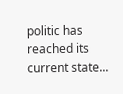politic has reached its current state...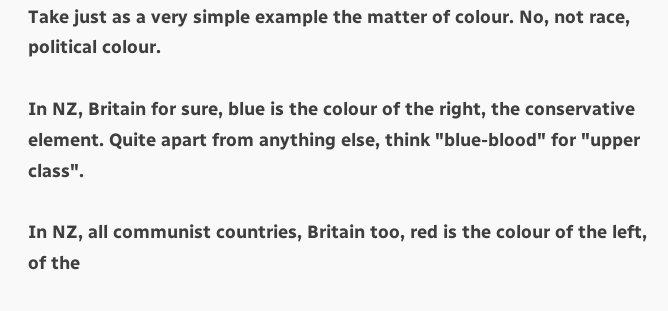Take just as a very simple example the matter of colour. No, not race, political colour.

In NZ, Britain for sure, blue is the colour of the right, the conservative element. Quite apart from anything else, think "blue-blood" for "upper class".

In NZ, all communist countries, Britain too, red is the colour of the left, of the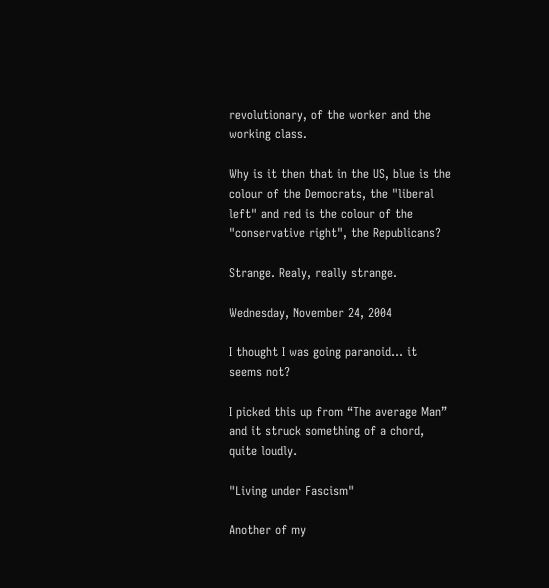revolutionary, of the worker and the working class.

Why is it then that in the US, blue is the colour of the Democrats, the "liberal left" and red is the colour of the "conservative right", the Republicans?

Strange. Realy, really strange.

Wednesday, November 24, 2004

I thought I was going paranoid... it seems not?

I picked this up from “The average Man” and it struck something of a chord, quite loudly.

"Living under Fascism"

Another of my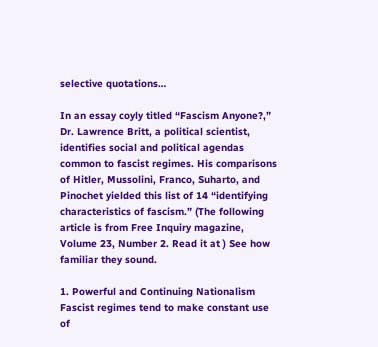selective quotations…

In an essay coyly titled “Fascism Anyone?,” Dr. Lawrence Britt, a political scientist, identifies social and political agendas common to fascist regimes. His comparisons of Hitler, Mussolini, Franco, Suharto, and Pinochet yielded this list of 14 “identifying characteristics of fascism.” (The following article is from Free Inquiry magazine, Volume 23, Number 2. Read it at ) See how familiar they sound.

1. Powerful and Continuing Nationalism
Fascist regimes tend to make constant use of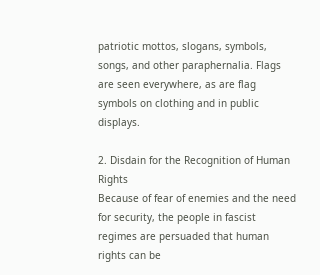patriotic mottos, slogans, symbols, songs, and other paraphernalia. Flags are seen everywhere, as are flag symbols on clothing and in public displays.

2. Disdain for the Recognition of Human Rights
Because of fear of enemies and the need for security, the people in fascist regimes are persuaded that human rights can be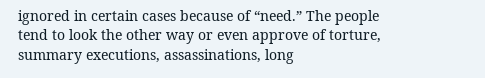ignored in certain cases because of “need.” The people tend to look the other way or even approve of torture, summary executions, assassinations, long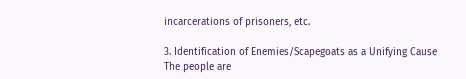incarcerations of prisoners, etc.

3. Identification of Enemies/Scapegoats as a Unifying Cause
The people are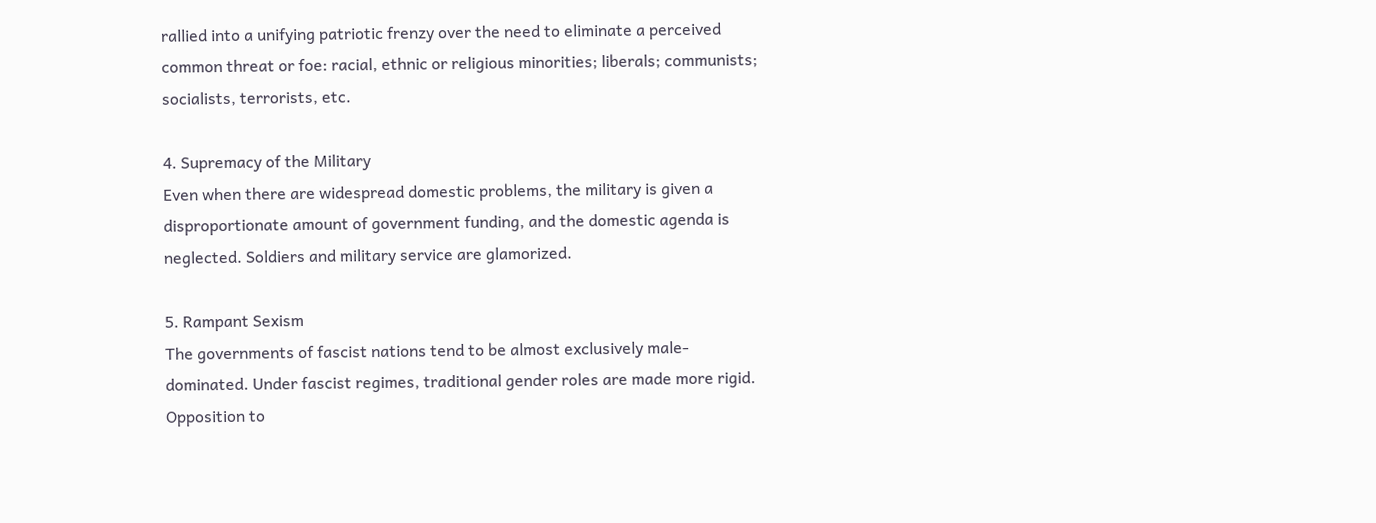rallied into a unifying patriotic frenzy over the need to eliminate a perceived common threat or foe: racial, ethnic or religious minorities; liberals; communists; socialists, terrorists, etc.

4. Supremacy of the Military
Even when there are widespread domestic problems, the military is given a disproportionate amount of government funding, and the domestic agenda is neglected. Soldiers and military service are glamorized.

5. Rampant Sexism
The governments of fascist nations tend to be almost exclusively male-dominated. Under fascist regimes, traditional gender roles are made more rigid. Opposition to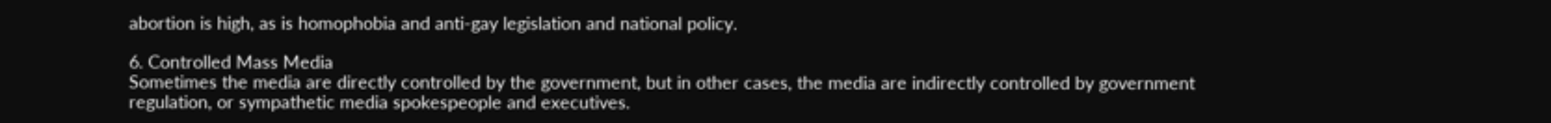abortion is high, as is homophobia and anti-gay legislation and national policy.

6. Controlled Mass Media
Sometimes the media are directly controlled by the government, but in other cases, the media are indirectly controlled by government regulation, or sympathetic media spokespeople and executives.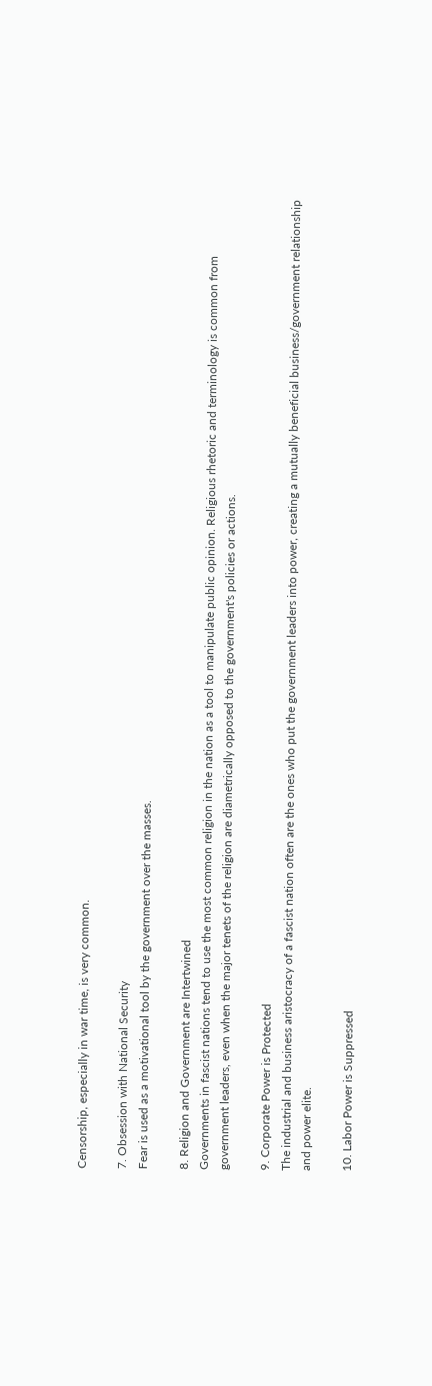Censorship, especially in war time, is very common.

7. Obsession with National Security
Fear is used as a motivational tool by the government over the masses.

8. Religion and Government are Intertwined
Governments in fascist nations tend to use the most common religion in the nation as a tool to manipulate public opinion. Religious rhetoric and terminology is common from government leaders, even when the major tenets of the religion are diametrically opposed to the government's policies or actions.

9. Corporate Power is Protected
The industrial and business aristocracy of a fascist nation often are the ones who put the government leaders into power, creating a mutually beneficial business/government relationship and power elite.

10. Labor Power is Suppressed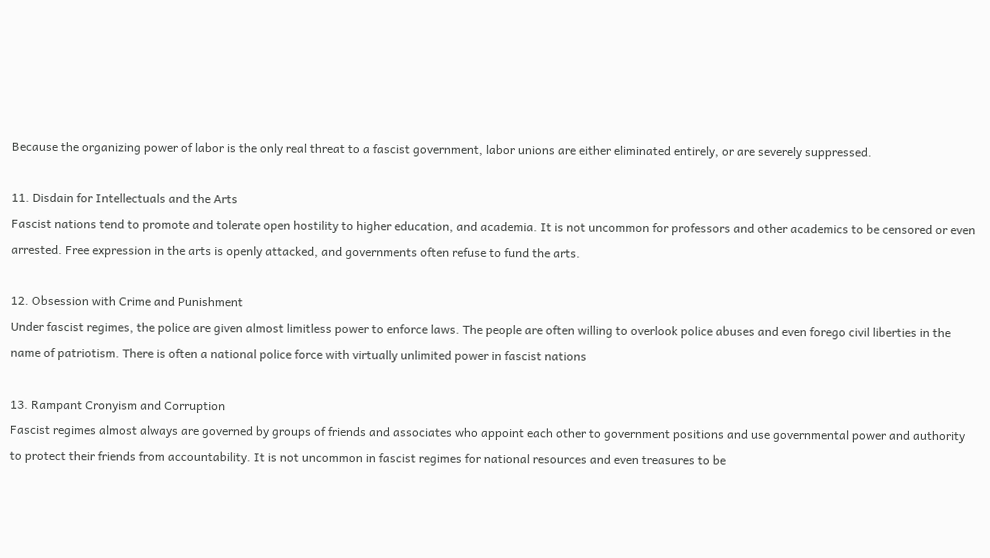Because the organizing power of labor is the only real threat to a fascist government, labor unions are either eliminated entirely, or are severely suppressed.

11. Disdain for Intellectuals and the Arts
Fascist nations tend to promote and tolerate open hostility to higher education, and academia. It is not uncommon for professors and other academics to be censored or even arrested. Free expression in the arts is openly attacked, and governments often refuse to fund the arts.

12. Obsession with Crime and Punishment
Under fascist regimes, the police are given almost limitless power to enforce laws. The people are often willing to overlook police abuses and even forego civil liberties in the name of patriotism. There is often a national police force with virtually unlimited power in fascist nations

13. Rampant Cronyism and Corruption
Fascist regimes almost always are governed by groups of friends and associates who appoint each other to government positions and use governmental power and authority to protect their friends from accountability. It is not uncommon in fascist regimes for national resources and even treasures to be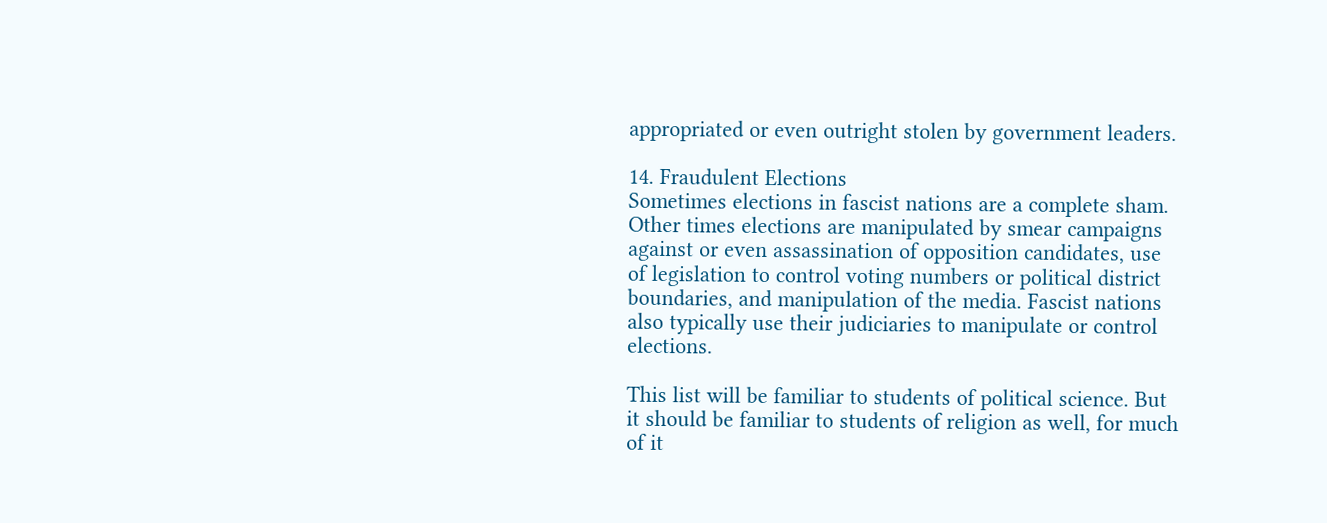appropriated or even outright stolen by government leaders.

14. Fraudulent Elections
Sometimes elections in fascist nations are a complete sham. Other times elections are manipulated by smear campaigns against or even assassination of opposition candidates, use of legislation to control voting numbers or political district boundaries, and manipulation of the media. Fascist nations also typically use their judiciaries to manipulate or control elections.

This list will be familiar to students of political science. But it should be familiar to students of religion as well, for much of it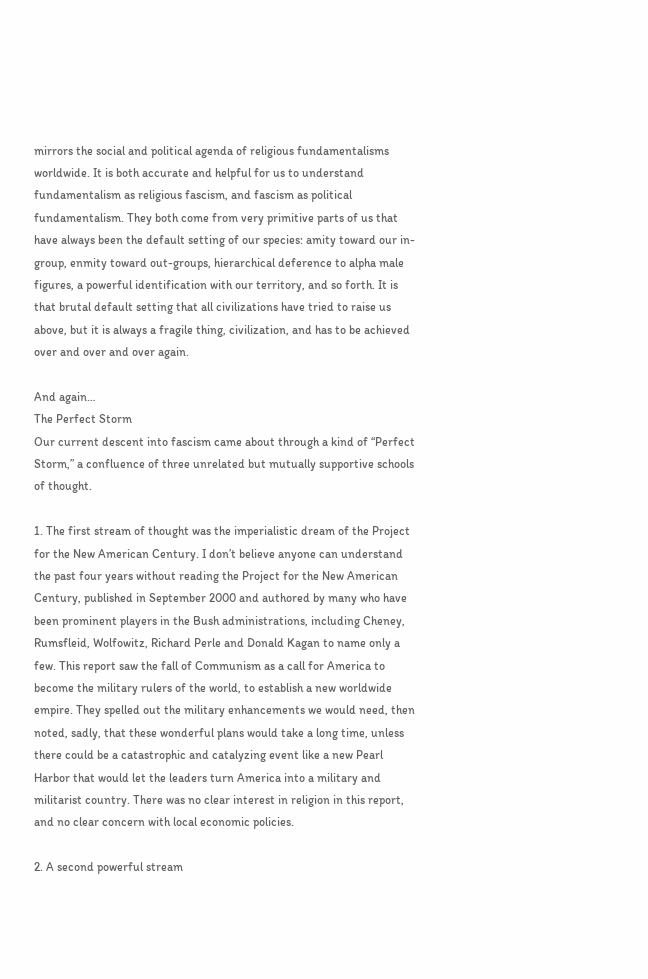mirrors the social and political agenda of religious fundamentalisms worldwide. It is both accurate and helpful for us to understand fundamentalism as religious fascism, and fascism as political fundamentalism. They both come from very primitive parts of us that have always been the default setting of our species: amity toward our in-group, enmity toward out-groups, hierarchical deference to alpha male figures, a powerful identification with our territory, and so forth. It is that brutal default setting that all civilizations have tried to raise us above, but it is always a fragile thing, civilization, and has to be achieved over and over and over again.

And again…
The Perfect Storm
Our current descent into fascism came about through a kind of “Perfect Storm,” a confluence of three unrelated but mutually supportive schools of thought.

1. The first stream of thought was the imperialistic dream of the Project for the New American Century. I don’t believe anyone can understand the past four years without reading the Project for the New American Century, published in September 2000 and authored by many who have been prominent players in the Bush administrations, including Cheney, Rumsfleid, Wolfowitz, Richard Perle and Donald Kagan to name only a few. This report saw the fall of Communism as a call for America to become the military rulers of the world, to establish a new worldwide empire. They spelled out the military enhancements we would need, then noted, sadly, that these wonderful plans would take a long time, unless there could be a catastrophic and catalyzing event like a new Pearl Harbor that would let the leaders turn America into a military and militarist country. There was no clear interest in religion in this report, and no clear concern with local economic policies.

2. A second powerful stream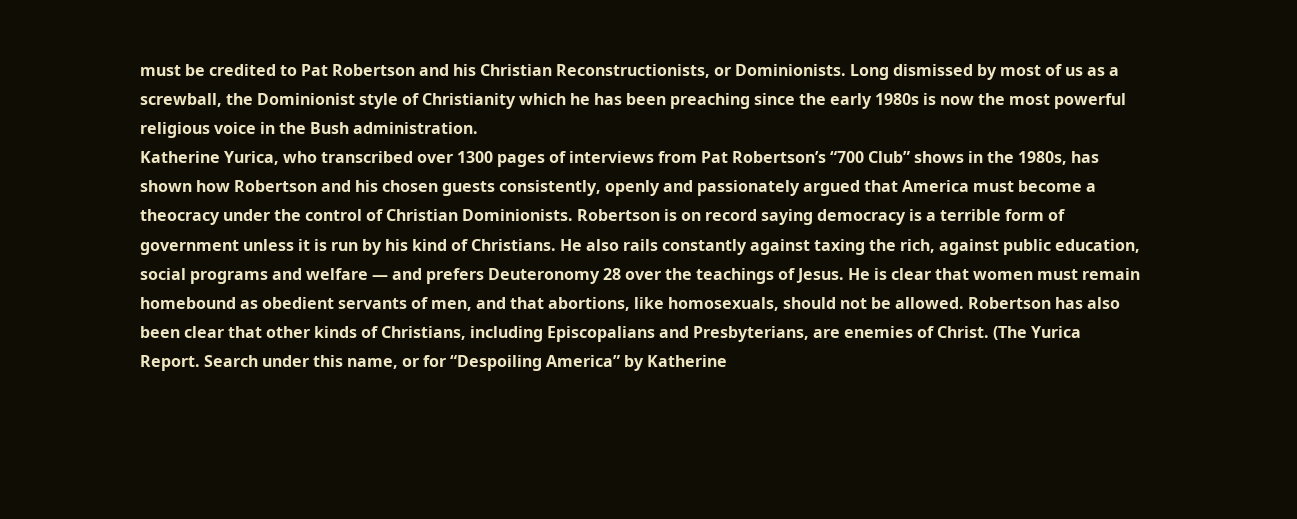must be credited to Pat Robertson and his Christian Reconstructionists, or Dominionists. Long dismissed by most of us as a screwball, the Dominionist style of Christianity which he has been preaching since the early 1980s is now the most powerful religious voice in the Bush administration.
Katherine Yurica, who transcribed over 1300 pages of interviews from Pat Robertson’s “700 Club” shows in the 1980s, has shown how Robertson and his chosen guests consistently, openly and passionately argued that America must become a theocracy under the control of Christian Dominionists. Robertson is on record saying democracy is a terrible form of government unless it is run by his kind of Christians. He also rails constantly against taxing the rich, against public education, social programs and welfare — and prefers Deuteronomy 28 over the teachings of Jesus. He is clear that women must remain homebound as obedient servants of men, and that abortions, like homosexuals, should not be allowed. Robertson has also been clear that other kinds of Christians, including Episcopalians and Presbyterians, are enemies of Christ. (The Yurica Report. Search under this name, or for “Despoiling America” by Katherine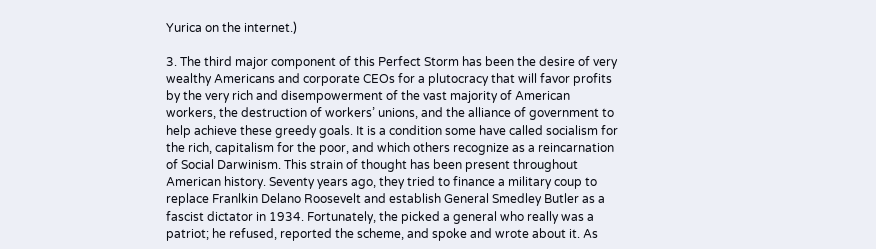Yurica on the internet.)

3. The third major component of this Perfect Storm has been the desire of very wealthy Americans and corporate CEOs for a plutocracy that will favor profits by the very rich and disempowerment of the vast majority of American workers, the destruction of workers’ unions, and the alliance of government to help achieve these greedy goals. It is a condition some have called socialism for the rich, capitalism for the poor, and which others recognize as a reincarnation of Social Darwinism. This strain of thought has been present throughout American history. Seventy years ago, they tried to finance a military coup to replace Franlkin Delano Roosevelt and establish General Smedley Butler as a fascist dictator in 1934. Fortunately, the picked a general who really was a patriot; he refused, reported the scheme, and spoke and wrote about it. As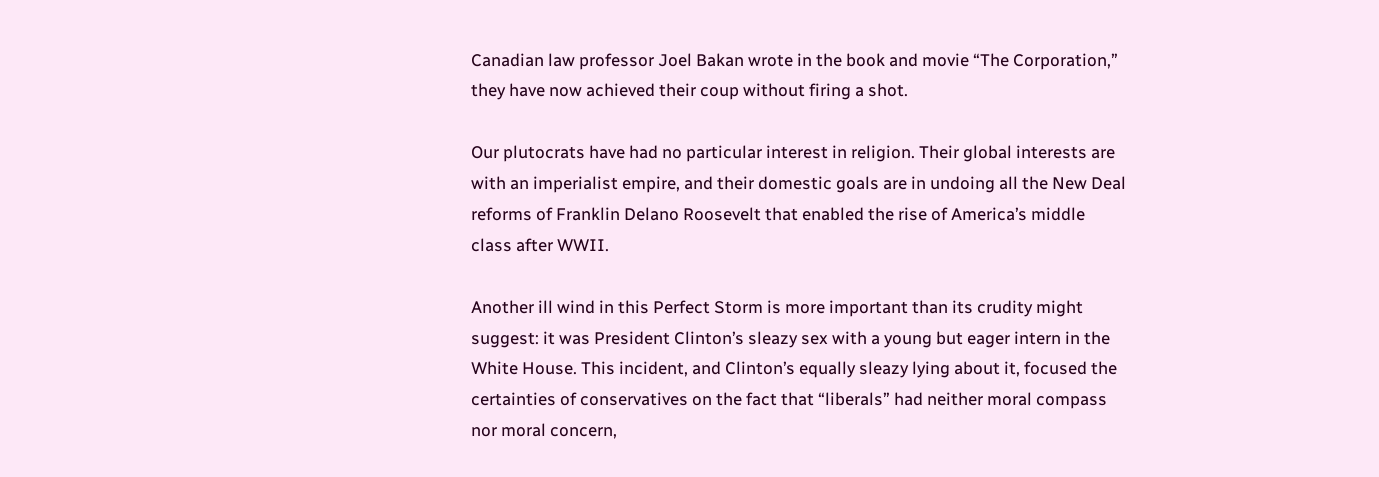Canadian law professor Joel Bakan wrote in the book and movie “The Corporation,” they have now achieved their coup without firing a shot.

Our plutocrats have had no particular interest in religion. Their global interests are with an imperialist empire, and their domestic goals are in undoing all the New Deal reforms of Franklin Delano Roosevelt that enabled the rise of America’s middle class after WWII.

Another ill wind in this Perfect Storm is more important than its crudity might suggest: it was President Clinton’s sleazy sex with a young but eager intern in the White House. This incident, and Clinton’s equally sleazy lying about it, focused the certainties of conservatives on the fact that “liberals” had neither moral compass nor moral concern,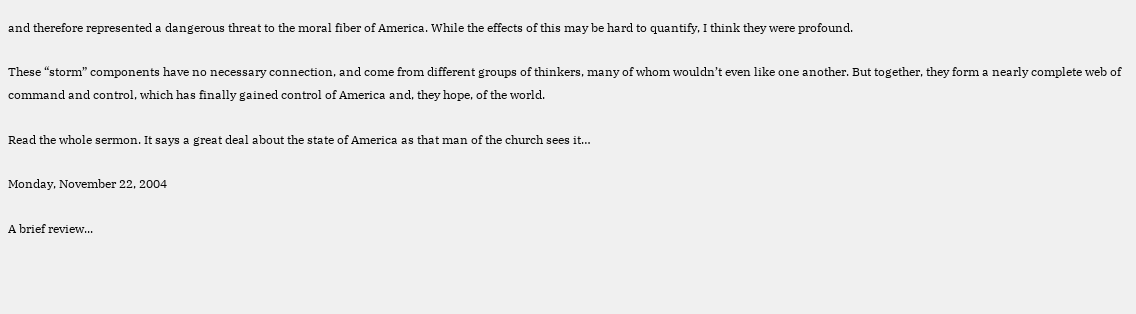and therefore represented a dangerous threat to the moral fiber of America. While the effects of this may be hard to quantify, I think they were profound.

These “storm” components have no necessary connection, and come from different groups of thinkers, many of whom wouldn’t even like one another. But together, they form a nearly complete web of command and control, which has finally gained control of America and, they hope, of the world.

Read the whole sermon. It says a great deal about the state of America as that man of the church sees it…

Monday, November 22, 2004

A brief review...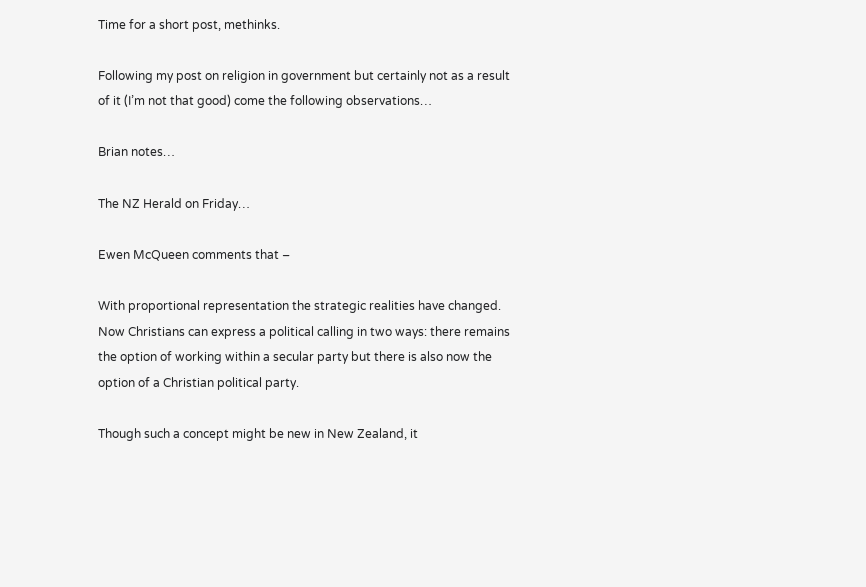Time for a short post, methinks.

Following my post on religion in government but certainly not as a result of it (I’m not that good) come the following observations…

Brian notes…

The NZ Herald on Friday…

Ewen McQueen comments that –

With proportional representation the strategic realities have changed. Now Christians can express a political calling in two ways: there remains the option of working within a secular party but there is also now the option of a Christian political party.

Though such a concept might be new in New Zealand, it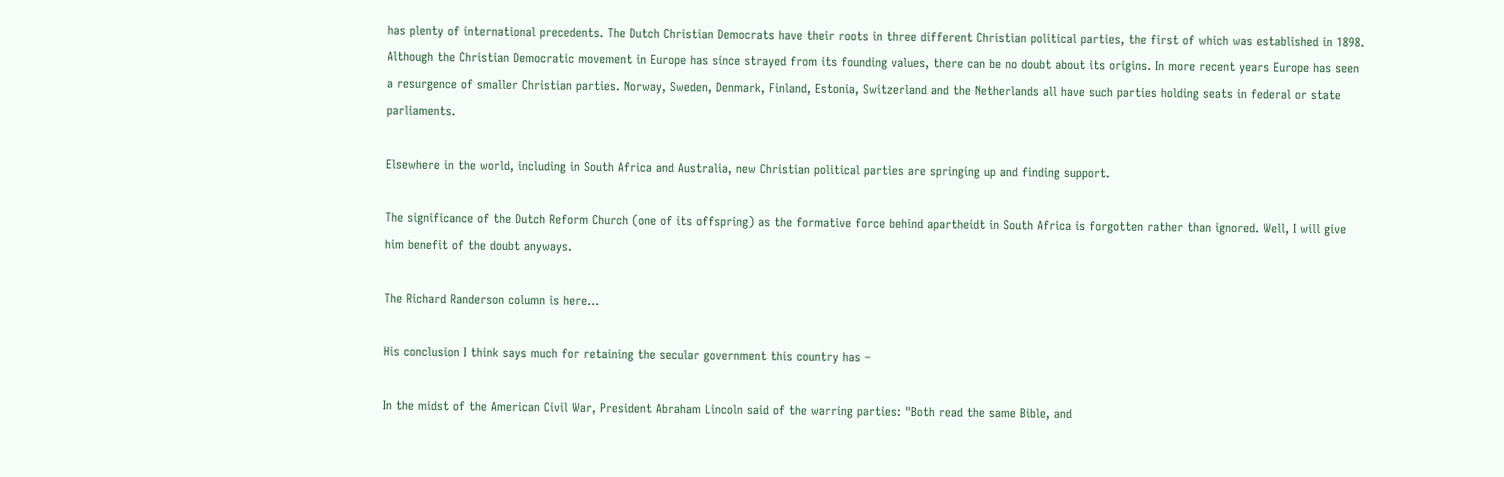has plenty of international precedents. The Dutch Christian Democrats have their roots in three different Christian political parties, the first of which was established in 1898.
Although the Christian Democratic movement in Europe has since strayed from its founding values, there can be no doubt about its origins. In more recent years Europe has seen a resurgence of smaller Christian parties. Norway, Sweden, Denmark, Finland, Estonia, Switzerland and the Netherlands all have such parties holding seats in federal or state parliaments.

Elsewhere in the world, including in South Africa and Australia, new Christian political parties are springing up and finding support.

The significance of the Dutch Reform Church (one of its offspring) as the formative force behind apartheidt in South Africa is forgotten rather than ignored. Well, I will give him benefit of the doubt anyways.

The Richard Randerson column is here…

His conclusion I think says much for retaining the secular government this country has –

In the midst of the American Civil War, President Abraham Lincoln said of the warring parties: "Both read the same Bible, and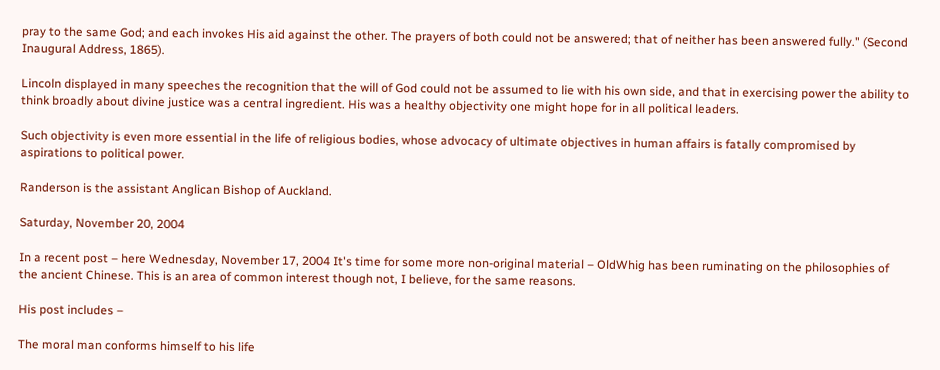pray to the same God; and each invokes His aid against the other. The prayers of both could not be answered; that of neither has been answered fully." (Second Inaugural Address, 1865).

Lincoln displayed in many speeches the recognition that the will of God could not be assumed to lie with his own side, and that in exercising power the ability to think broadly about divine justice was a central ingredient. His was a healthy objectivity one might hope for in all political leaders.

Such objectivity is even more essential in the life of religious bodies, whose advocacy of ultimate objectives in human affairs is fatally compromised by aspirations to political power.

Randerson is the assistant Anglican Bishop of Auckland.

Saturday, November 20, 2004

In a recent post – here Wednesday, November 17, 2004 It's time for some more non-original material – OldWhig has been ruminating on the philosophies of the ancient Chinese. This is an area of common interest though not, I believe, for the same reasons.

His post includes –

The moral man conforms himself to his life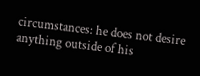circumstances: he does not desire anything outside of his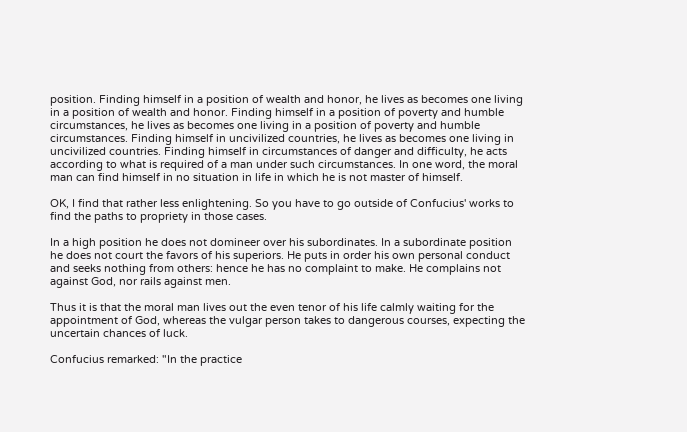position. Finding himself in a position of wealth and honor, he lives as becomes one living in a position of wealth and honor. Finding himself in a position of poverty and humble circumstances, he lives as becomes one living in a position of poverty and humble circumstances. Finding himself in uncivilized countries, he lives as becomes one living in uncivilized countries. Finding himself in circumstances of danger and difficulty, he acts according to what is required of a man under such circumstances. In one word, the moral man can find himself in no situation in life in which he is not master of himself.

OK, I find that rather less enlightening. So you have to go outside of Confucius' works to find the paths to propriety in those cases.

In a high position he does not domineer over his subordinates. In a subordinate position he does not court the favors of his superiors. He puts in order his own personal conduct and seeks nothing from others: hence he has no complaint to make. He complains not against God, nor rails against men.

Thus it is that the moral man lives out the even tenor of his life calmly waiting for the appointment of God, whereas the vulgar person takes to dangerous courses, expecting the uncertain chances of luck.

Confucius remarked: "In the practice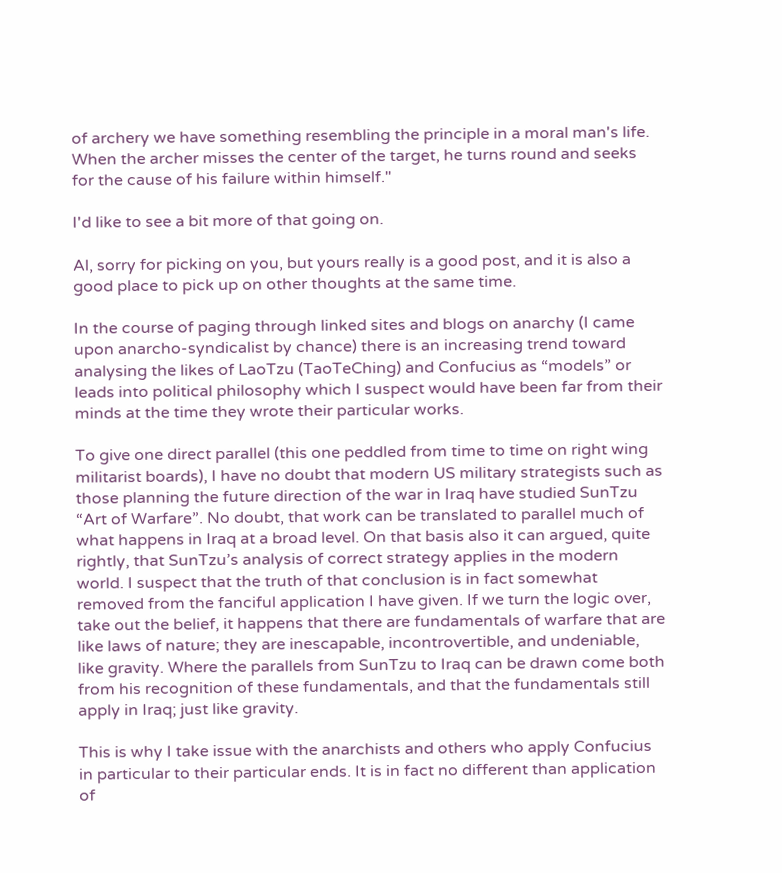of archery we have something resembling the principle in a moral man's life. When the archer misses the center of the target, he turns round and seeks for the cause of his failure within himself."

I'd like to see a bit more of that going on.

Al, sorry for picking on you, but yours really is a good post, and it is also a good place to pick up on other thoughts at the same time.

In the course of paging through linked sites and blogs on anarchy (I came upon anarcho-syndicalist by chance) there is an increasing trend toward analysing the likes of LaoTzu (TaoTeChing) and Confucius as “models” or leads into political philosophy which I suspect would have been far from their minds at the time they wrote their particular works.

To give one direct parallel (this one peddled from time to time on right wing militarist boards), I have no doubt that modern US military strategists such as those planning the future direction of the war in Iraq have studied SunTzu “Art of Warfare”. No doubt, that work can be translated to parallel much of what happens in Iraq at a broad level. On that basis also it can argued, quite rightly, that SunTzu’s analysis of correct strategy applies in the modern world. I suspect that the truth of that conclusion is in fact somewhat removed from the fanciful application I have given. If we turn the logic over, take out the belief, it happens that there are fundamentals of warfare that are like laws of nature; they are inescapable, incontrovertible, and undeniable, like gravity. Where the parallels from SunTzu to Iraq can be drawn come both from his recognition of these fundamentals, and that the fundamentals still apply in Iraq; just like gravity.

This is why I take issue with the anarchists and others who apply Confucius in particular to their particular ends. It is in fact no different than application of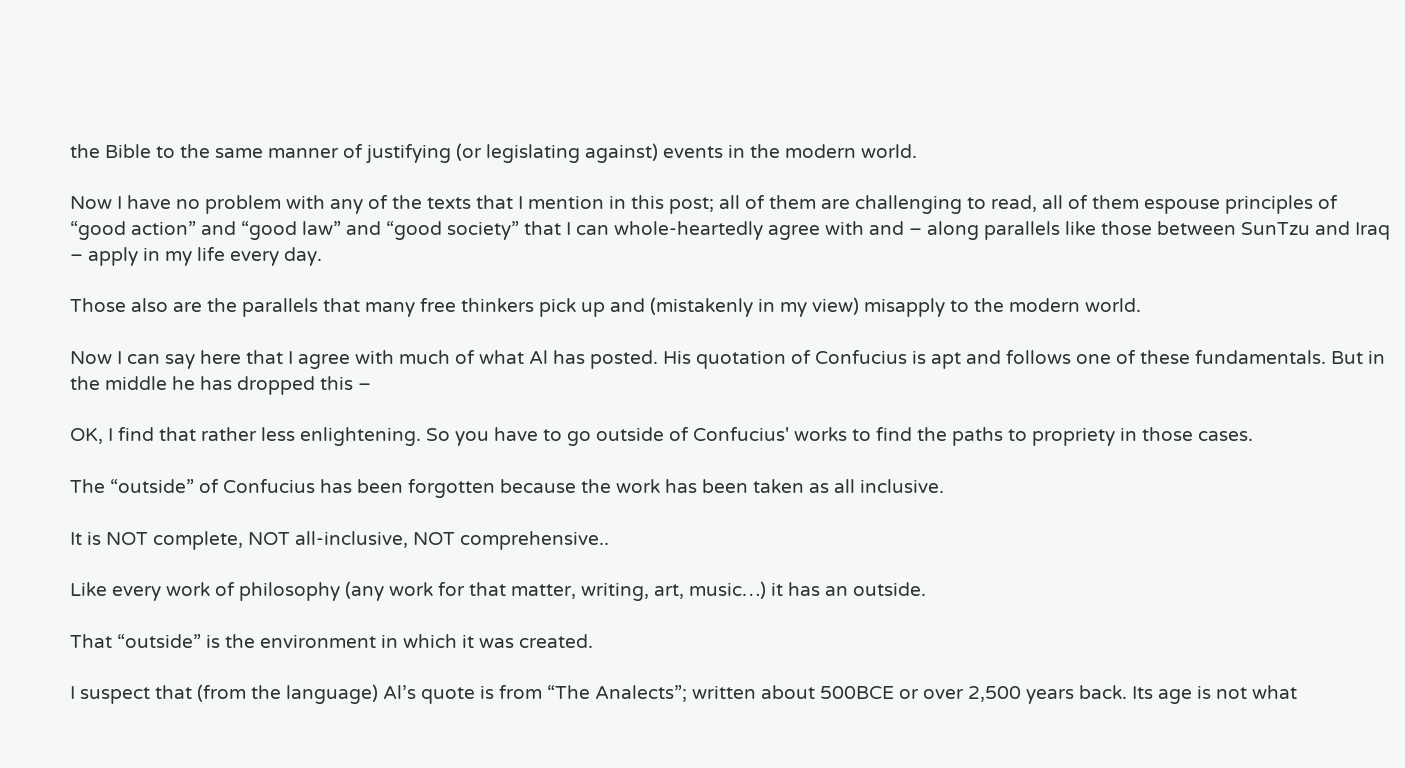the Bible to the same manner of justifying (or legislating against) events in the modern world.

Now I have no problem with any of the texts that I mention in this post; all of them are challenging to read, all of them espouse principles of “good action” and “good law” and “good society” that I can whole-heartedly agree with and – along parallels like those between SunTzu and Iraq – apply in my life every day.

Those also are the parallels that many free thinkers pick up and (mistakenly in my view) misapply to the modern world.

Now I can say here that I agree with much of what Al has posted. His quotation of Confucius is apt and follows one of these fundamentals. But in the middle he has dropped this –

OK, I find that rather less enlightening. So you have to go outside of Confucius' works to find the paths to propriety in those cases.

The “outside” of Confucius has been forgotten because the work has been taken as all inclusive.

It is NOT complete, NOT all-inclusive, NOT comprehensive..

Like every work of philosophy (any work for that matter, writing, art, music…) it has an outside.

That “outside” is the environment in which it was created.

I suspect that (from the language) Al’s quote is from “The Analects”; written about 500BCE or over 2,500 years back. Its age is not what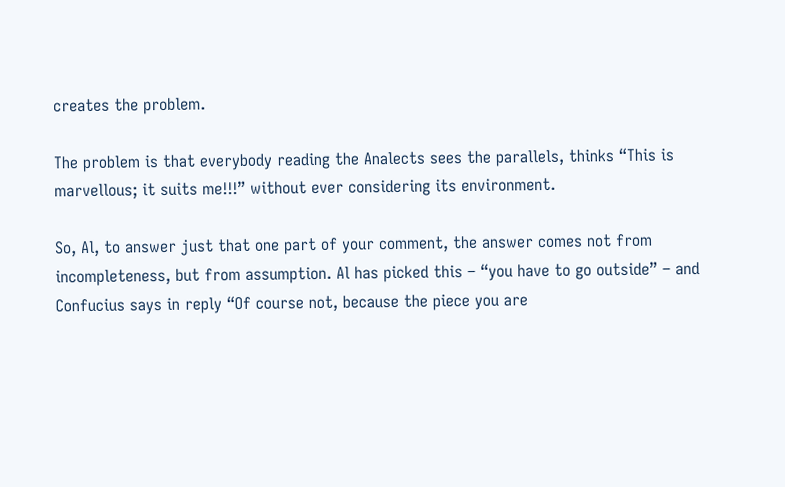creates the problem.

The problem is that everybody reading the Analects sees the parallels, thinks “This is marvellous; it suits me!!!” without ever considering its environment.

So, Al, to answer just that one part of your comment, the answer comes not from incompleteness, but from assumption. Al has picked this – “you have to go outside” – and Confucius says in reply “Of course not, because the piece you are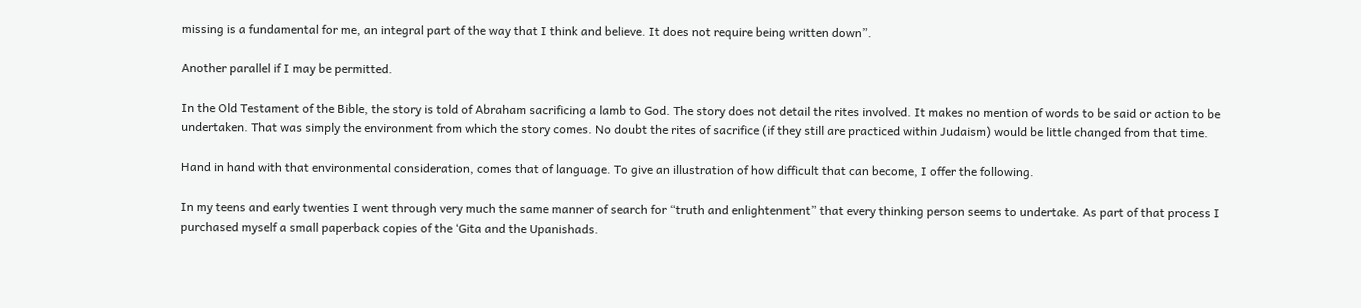missing is a fundamental for me, an integral part of the way that I think and believe. It does not require being written down”.

Another parallel if I may be permitted.

In the Old Testament of the Bible, the story is told of Abraham sacrificing a lamb to God. The story does not detail the rites involved. It makes no mention of words to be said or action to be undertaken. That was simply the environment from which the story comes. No doubt the rites of sacrifice (if they still are practiced within Judaism) would be little changed from that time.

Hand in hand with that environmental consideration, comes that of language. To give an illustration of how difficult that can become, I offer the following.

In my teens and early twenties I went through very much the same manner of search for “truth and enlightenment” that every thinking person seems to undertake. As part of that process I purchased myself a small paperback copies of the ‘Gita and the Upanishads.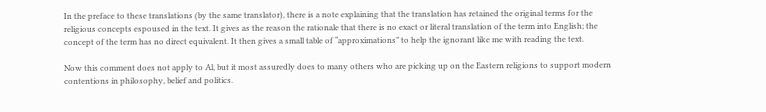In the preface to these translations (by the same translator), there is a note explaining that the translation has retained the original terms for the religious concepts espoused in the text. It gives as the reason the rationale that there is no exact or literal translation of the term into English; the concept of the term has no direct equivalent. It then gives a small table of “approximations” to help the ignorant like me with reading the text.

Now this comment does not apply to Al, but it most assuredly does to many others who are picking up on the Eastern religions to support modern contentions in philosophy, belief and politics.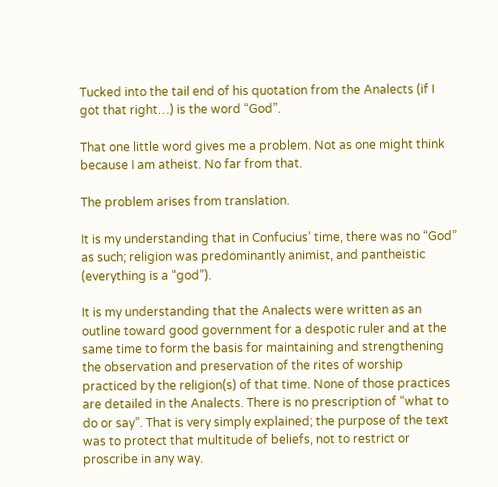Tucked into the tail end of his quotation from the Analects (if I got that right…) is the word “God”.

That one little word gives me a problem. Not as one might think because I am atheist. No far from that.

The problem arises from translation.

It is my understanding that in Confucius’ time, there was no “God” as such; religion was predominantly animist, and pantheistic (everything is a “god”).

It is my understanding that the Analects were written as an outline toward good government for a despotic ruler and at the same time to form the basis for maintaining and strengthening the observation and preservation of the rites of worship practiced by the religion(s) of that time. None of those practices are detailed in the Analects. There is no prescription of “what to do or say”. That is very simply explained; the purpose of the text was to protect that multitude of beliefs, not to restrict or proscribe in any way.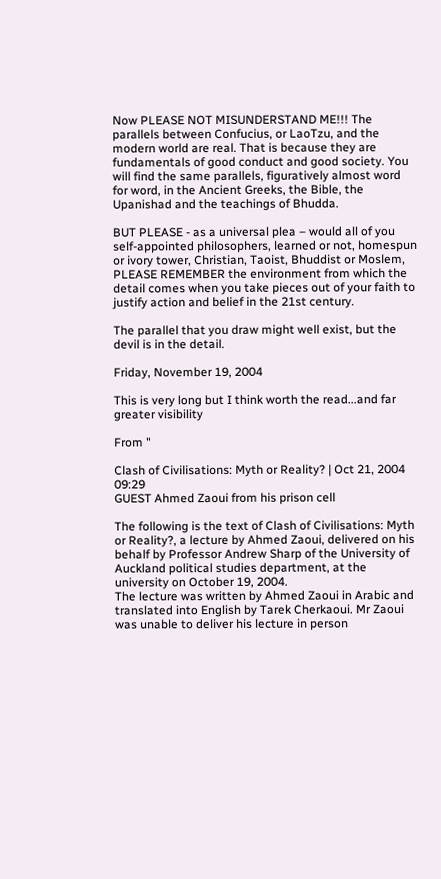Now PLEASE NOT MISUNDERSTAND ME!!! The parallels between Confucius, or LaoTzu, and the modern world are real. That is because they are fundamentals of good conduct and good society. You will find the same parallels, figuratively almost word for word, in the Ancient Greeks, the Bible, the Upanishad and the teachings of Bhudda.

BUT PLEASE - as a universal plea – would all of you self-appointed philosophers, learned or not, homespun or ivory tower, Christian, Taoist, Bhuddist or Moslem, PLEASE REMEMBER the environment from which the detail comes when you take pieces out of your faith to justify action and belief in the 21st century.

The parallel that you draw might well exist, but the devil is in the detail.

Friday, November 19, 2004

This is very long but I think worth the read...and far greater visibility

From "

Clash of Civilisations: Myth or Reality? | Oct 21, 2004 09:29
GUEST Ahmed Zaoui from his prison cell

The following is the text of Clash of Civilisations: Myth or Reality?, a lecture by Ahmed Zaoui, delivered on his behalf by Professor Andrew Sharp of the University of Auckland political studies department, at the university on October 19, 2004.
The lecture was written by Ahmed Zaoui in Arabic and translated into English by Tarek Cherkaoui. Mr Zaoui was unable to deliver his lecture in person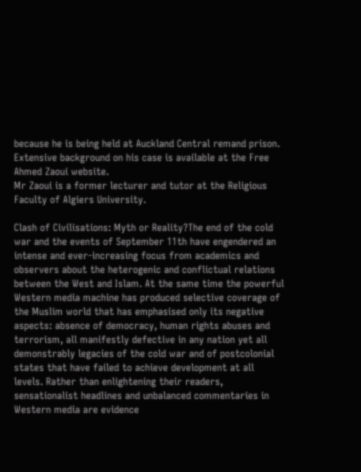because he is being held at Auckland Central remand prison. Extensive background on his case is available at the Free Ahmed Zaoui website.
Mr Zaoui is a former lecturer and tutor at the Religious Faculty of Algiers University.

Clash of Civilisations: Myth or Reality?The end of the cold war and the events of September 11th have engendered an intense and ever-increasing focus from academics and observers about the heterogenic and conflictual relations between the West and Islam. At the same time the powerful Western media machine has produced selective coverage of the Muslim world that has emphasised only its negative aspects: absence of democracy, human rights abuses and terrorism, all manifestly defective in any nation yet all demonstrably legacies of the cold war and of postcolonial states that have failed to achieve development at all levels. Rather than enlightening their readers, sensationalist headlines and unbalanced commentaries in Western media are evidence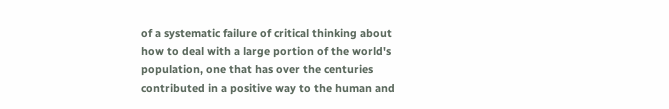of a systematic failure of critical thinking about how to deal with a large portion of the world's population, one that has over the centuries contributed in a positive way to the human and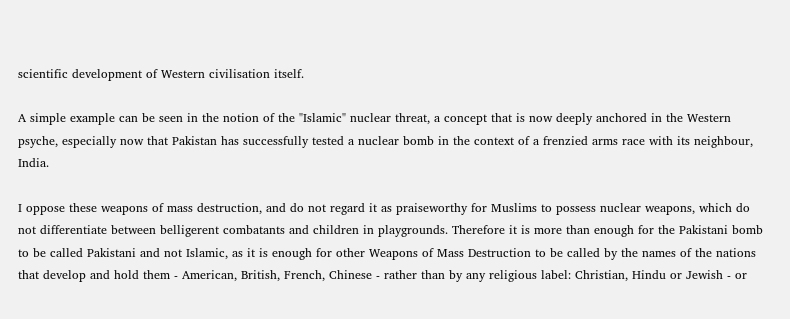scientific development of Western civilisation itself.

A simple example can be seen in the notion of the "Islamic" nuclear threat, a concept that is now deeply anchored in the Western psyche, especially now that Pakistan has successfully tested a nuclear bomb in the context of a frenzied arms race with its neighbour, India.

I oppose these weapons of mass destruction, and do not regard it as praiseworthy for Muslims to possess nuclear weapons, which do not differentiate between belligerent combatants and children in playgrounds. Therefore it is more than enough for the Pakistani bomb to be called Pakistani and not Islamic, as it is enough for other Weapons of Mass Destruction to be called by the names of the nations that develop and hold them - American, British, French, Chinese - rather than by any religious label: Christian, Hindu or Jewish - or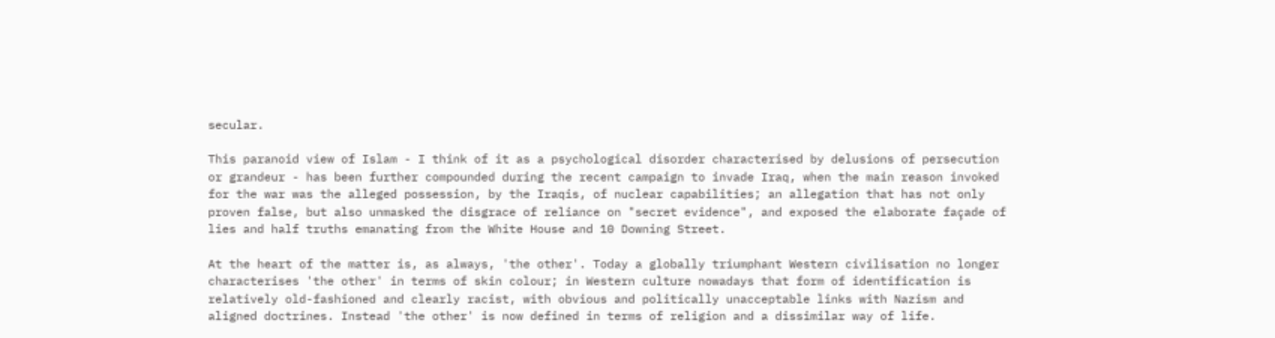secular.

This paranoid view of Islam - I think of it as a psychological disorder characterised by delusions of persecution or grandeur - has been further compounded during the recent campaign to invade Iraq, when the main reason invoked for the war was the alleged possession, by the Iraqis, of nuclear capabilities; an allegation that has not only proven false, but also unmasked the disgrace of reliance on "secret evidence", and exposed the elaborate façade of lies and half truths emanating from the White House and 10 Downing Street.

At the heart of the matter is, as always, 'the other'. Today a globally triumphant Western civilisation no longer characterises 'the other' in terms of skin colour; in Western culture nowadays that form of identification is relatively old-fashioned and clearly racist, with obvious and politically unacceptable links with Nazism and aligned doctrines. Instead 'the other' is now defined in terms of religion and a dissimilar way of life.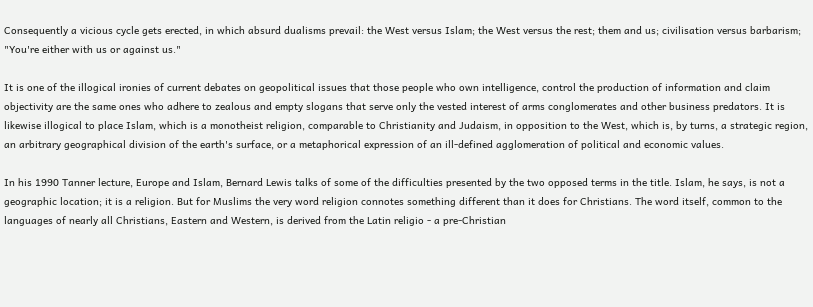Consequently a vicious cycle gets erected, in which absurd dualisms prevail: the West versus Islam; the West versus the rest; them and us; civilisation versus barbarism; "You're either with us or against us."

It is one of the illogical ironies of current debates on geopolitical issues that those people who own intelligence, control the production of information and claim objectivity are the same ones who adhere to zealous and empty slogans that serve only the vested interest of arms conglomerates and other business predators. It is likewise illogical to place Islam, which is a monotheist religion, comparable to Christianity and Judaism, in opposition to the West, which is, by turns, a strategic region, an arbitrary geographical division of the earth's surface, or a metaphorical expression of an ill-defined agglomeration of political and economic values.

In his 1990 Tanner lecture, Europe and Islam, Bernard Lewis talks of some of the difficulties presented by the two opposed terms in the title. Islam, he says, is not a geographic location; it is a religion. But for Muslims the very word religion connotes something different than it does for Christians. The word itself, common to the languages of nearly all Christians, Eastern and Western, is derived from the Latin religio - a pre-Christian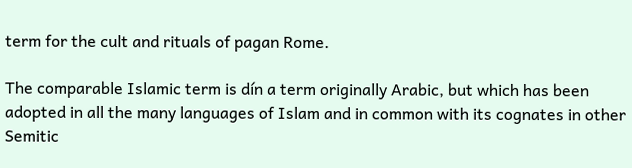term for the cult and rituals of pagan Rome.

The comparable Islamic term is dín a term originally Arabic, but which has been adopted in all the many languages of Islam and in common with its cognates in other Semitic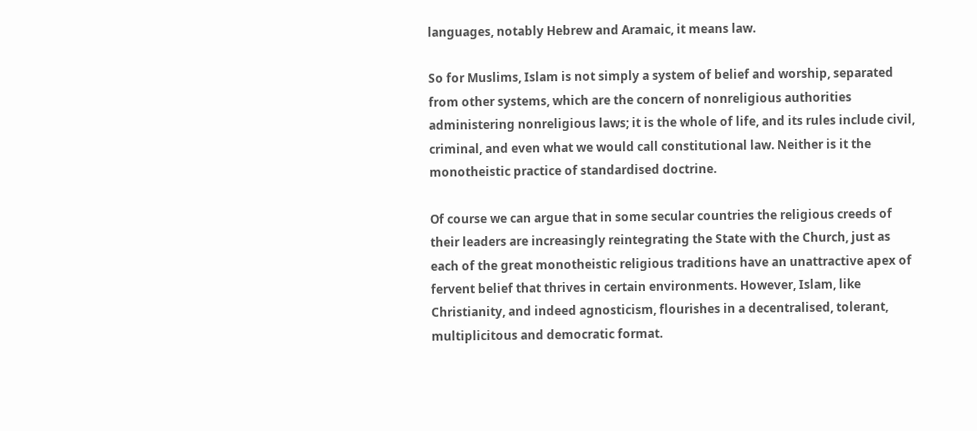languages, notably Hebrew and Aramaic, it means law.

So for Muslims, Islam is not simply a system of belief and worship, separated from other systems, which are the concern of nonreligious authorities administering nonreligious laws; it is the whole of life, and its rules include civil, criminal, and even what we would call constitutional law. Neither is it the monotheistic practice of standardised doctrine.

Of course we can argue that in some secular countries the religious creeds of their leaders are increasingly reintegrating the State with the Church, just as each of the great monotheistic religious traditions have an unattractive apex of fervent belief that thrives in certain environments. However, Islam, like Christianity, and indeed agnosticism, flourishes in a decentralised, tolerant, multiplicitous and democratic format.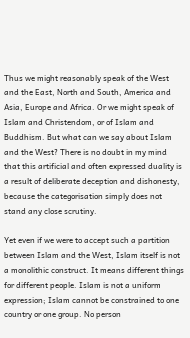Thus we might reasonably speak of the West and the East, North and South, America and Asia, Europe and Africa. Or we might speak of Islam and Christendom, or of Islam and Buddhism. But what can we say about Islam and the West? There is no doubt in my mind that this artificial and often expressed duality is a result of deliberate deception and dishonesty, because the categorisation simply does not stand any close scrutiny.

Yet even if we were to accept such a partition between Islam and the West, Islam itself is not a monolithic construct. It means different things for different people. Islam is not a uniform expression; Islam cannot be constrained to one country or one group. No person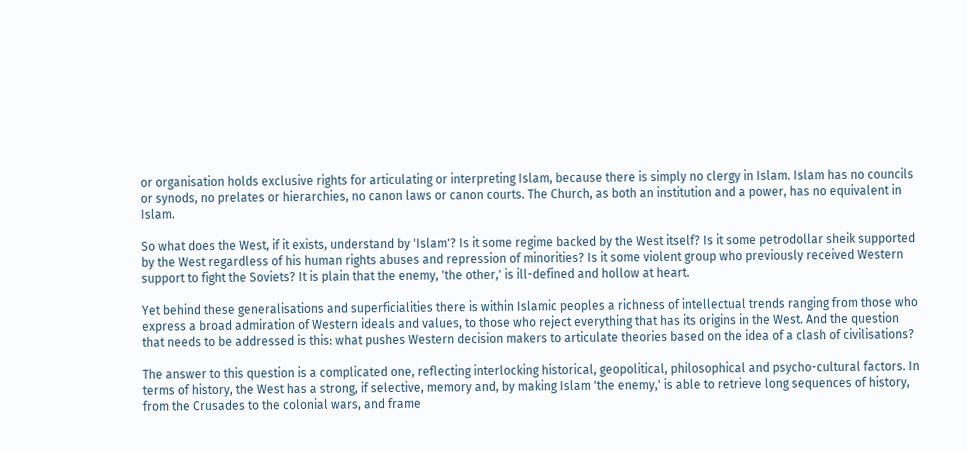or organisation holds exclusive rights for articulating or interpreting Islam, because there is simply no clergy in Islam. Islam has no councils or synods, no prelates or hierarchies, no canon laws or canon courts. The Church, as both an institution and a power, has no equivalent in Islam.

So what does the West, if it exists, understand by 'Islam'? Is it some regime backed by the West itself? Is it some petrodollar sheik supported by the West regardless of his human rights abuses and repression of minorities? Is it some violent group who previously received Western support to fight the Soviets? It is plain that the enemy, 'the other,' is ill-defined and hollow at heart.

Yet behind these generalisations and superficialities there is within Islamic peoples a richness of intellectual trends ranging from those who express a broad admiration of Western ideals and values, to those who reject everything that has its origins in the West. And the question that needs to be addressed is this: what pushes Western decision makers to articulate theories based on the idea of a clash of civilisations?

The answer to this question is a complicated one, reflecting interlocking historical, geopolitical, philosophical and psycho-cultural factors. In terms of history, the West has a strong, if selective, memory and, by making Islam 'the enemy,' is able to retrieve long sequences of history, from the Crusades to the colonial wars, and frame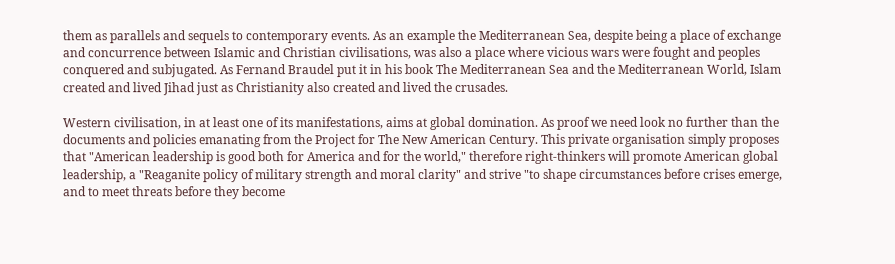them as parallels and sequels to contemporary events. As an example the Mediterranean Sea, despite being a place of exchange and concurrence between Islamic and Christian civilisations, was also a place where vicious wars were fought and peoples conquered and subjugated. As Fernand Braudel put it in his book The Mediterranean Sea and the Mediterranean World, Islam created and lived Jihad just as Christianity also created and lived the crusades.

Western civilisation, in at least one of its manifestations, aims at global domination. As proof we need look no further than the documents and policies emanating from the Project for The New American Century. This private organisation simply proposes that "American leadership is good both for America and for the world," therefore right-thinkers will promote American global leadership, a "Reaganite policy of military strength and moral clarity" and strive "to shape circumstances before crises emerge, and to meet threats before they become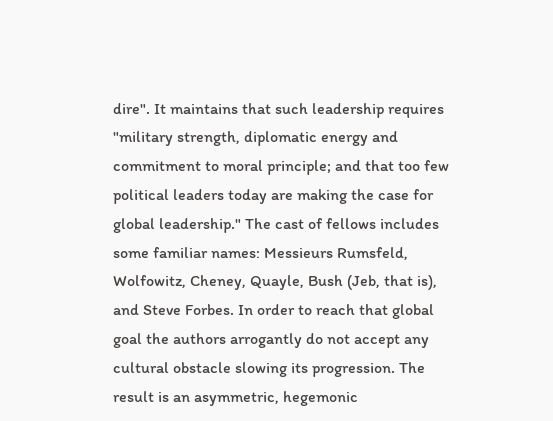dire". It maintains that such leadership requires "military strength, diplomatic energy and commitment to moral principle; and that too few political leaders today are making the case for global leadership." The cast of fellows includes some familiar names: Messieurs Rumsfeld, Wolfowitz, Cheney, Quayle, Bush (Jeb, that is), and Steve Forbes. In order to reach that global goal the authors arrogantly do not accept any cultural obstacle slowing its progression. The result is an asymmetric, hegemonic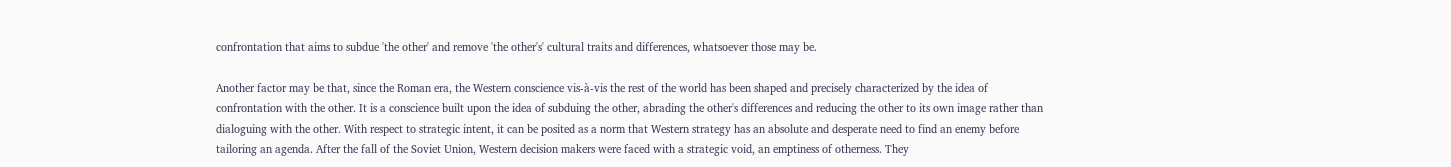confrontation that aims to subdue 'the other' and remove 'the other's' cultural traits and differences, whatsoever those may be.

Another factor may be that, since the Roman era, the Western conscience vis-à-vis the rest of the world has been shaped and precisely characterized by the idea of confrontation with the other. It is a conscience built upon the idea of subduing the other, abrading the other's differences and reducing the other to its own image rather than dialoguing with the other. With respect to strategic intent, it can be posited as a norm that Western strategy has an absolute and desperate need to find an enemy before tailoring an agenda. After the fall of the Soviet Union, Western decision makers were faced with a strategic void, an emptiness of otherness. They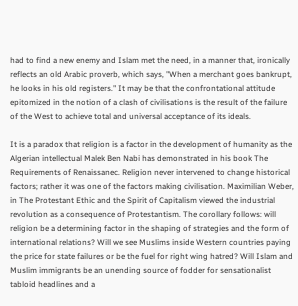had to find a new enemy and Islam met the need, in a manner that, ironically reflects an old Arabic proverb, which says, "When a merchant goes bankrupt, he looks in his old registers." It may be that the confrontational attitude epitomized in the notion of a clash of civilisations is the result of the failure of the West to achieve total and universal acceptance of its ideals.

It is a paradox that religion is a factor in the development of humanity as the Algerian intellectual Malek Ben Nabi has demonstrated in his book The Requirements of Renaissanec. Religion never intervened to change historical factors; rather it was one of the factors making civilisation. Maximilian Weber, in The Protestant Ethic and the Spirit of Capitalism viewed the industrial revolution as a consequence of Protestantism. The corollary follows: will religion be a determining factor in the shaping of strategies and the form of international relations? Will we see Muslims inside Western countries paying the price for state failures or be the fuel for right wing hatred? Will Islam and Muslim immigrants be an unending source of fodder for sensationalist tabloid headlines and a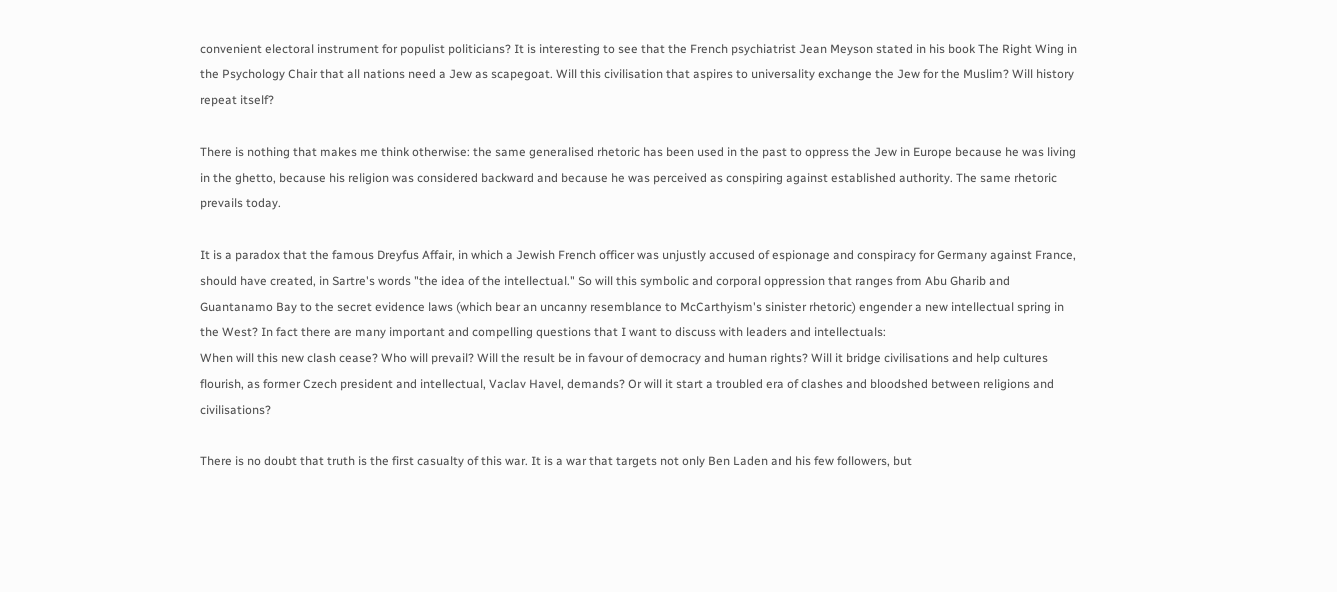convenient electoral instrument for populist politicians? It is interesting to see that the French psychiatrist Jean Meyson stated in his book The Right Wing in the Psychology Chair that all nations need a Jew as scapegoat. Will this civilisation that aspires to universality exchange the Jew for the Muslim? Will history repeat itself?

There is nothing that makes me think otherwise: the same generalised rhetoric has been used in the past to oppress the Jew in Europe because he was living in the ghetto, because his religion was considered backward and because he was perceived as conspiring against established authority. The same rhetoric prevails today.

It is a paradox that the famous Dreyfus Affair, in which a Jewish French officer was unjustly accused of espionage and conspiracy for Germany against France, should have created, in Sartre's words "the idea of the intellectual." So will this symbolic and corporal oppression that ranges from Abu Gharib and Guantanamo Bay to the secret evidence laws (which bear an uncanny resemblance to McCarthyism's sinister rhetoric) engender a new intellectual spring in the West? In fact there are many important and compelling questions that I want to discuss with leaders and intellectuals:
When will this new clash cease? Who will prevail? Will the result be in favour of democracy and human rights? Will it bridge civilisations and help cultures flourish, as former Czech president and intellectual, Vaclav Havel, demands? Or will it start a troubled era of clashes and bloodshed between religions and civilisations?

There is no doubt that truth is the first casualty of this war. It is a war that targets not only Ben Laden and his few followers, but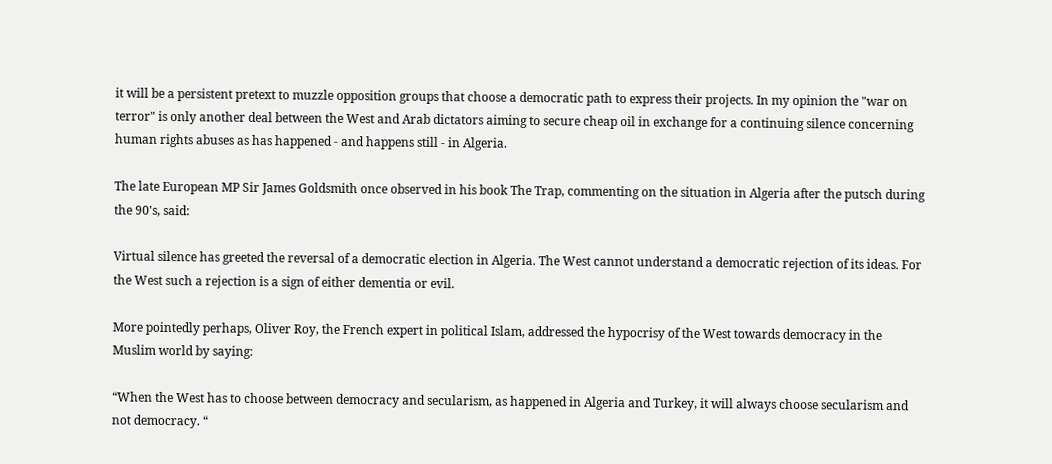it will be a persistent pretext to muzzle opposition groups that choose a democratic path to express their projects. In my opinion the "war on terror" is only another deal between the West and Arab dictators aiming to secure cheap oil in exchange for a continuing silence concerning human rights abuses as has happened - and happens still - in Algeria.

The late European MP Sir James Goldsmith once observed in his book The Trap, commenting on the situation in Algeria after the putsch during the 90's, said:

Virtual silence has greeted the reversal of a democratic election in Algeria. The West cannot understand a democratic rejection of its ideas. For the West such a rejection is a sign of either dementia or evil.

More pointedly perhaps, Oliver Roy, the French expert in political Islam, addressed the hypocrisy of the West towards democracy in the Muslim world by saying:

“When the West has to choose between democracy and secularism, as happened in Algeria and Turkey, it will always choose secularism and not democracy. “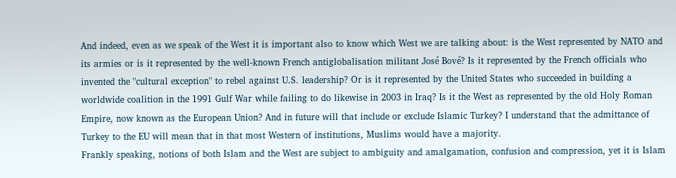And indeed, even as we speak of the West it is important also to know which West we are talking about: is the West represented by NATO and its armies or is it represented by the well-known French antiglobalisation militant José Bové? Is it represented by the French officials who invented the "cultural exception" to rebel against U.S. leadership? Or is it represented by the United States who succeeded in building a worldwide coalition in the 1991 Gulf War while failing to do likewise in 2003 in Iraq? Is it the West as represented by the old Holy Roman Empire, now known as the European Union? And in future will that include or exclude Islamic Turkey? I understand that the admittance of Turkey to the EU will mean that in that most Western of institutions, Muslims would have a majority.
Frankly speaking, notions of both Islam and the West are subject to ambiguity and amalgamation, confusion and compression, yet it is Islam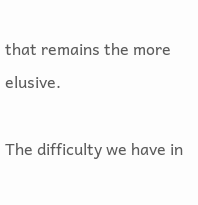that remains the more elusive.

The difficulty we have in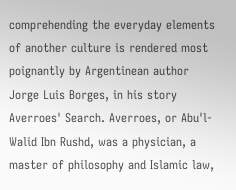comprehending the everyday elements of another culture is rendered most poignantly by Argentinean author Jorge Luis Borges, in his story Averroes' Search. Averroes, or Abu'l- Walid Ibn Rushd, was a physician, a master of philosophy and Islamic law,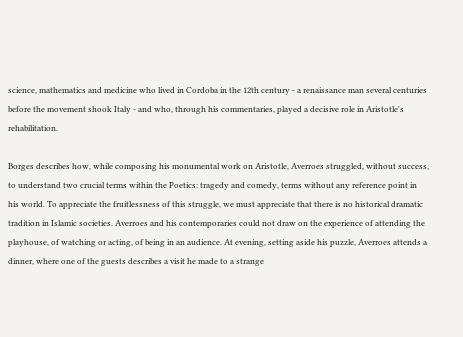science, mathematics and medicine who lived in Cordoba in the 12th century - a renaissance man several centuries before the movement shook Italy - and who, through his commentaries, played a decisive role in Aristotle's rehabilitation.

Borges describes how, while composing his monumental work on Aristotle, Averroes struggled, without success, to understand two crucial terms within the Poetics: tragedy and comedy, terms without any reference point in his world. To appreciate the fruitlessness of this struggle, we must appreciate that there is no historical dramatic tradition in Islamic societies. Averroes and his contemporaries could not draw on the experience of attending the playhouse, of watching or acting, of being in an audience. At evening, setting aside his puzzle, Averroes attends a dinner, where one of the guests describes a visit he made to a strange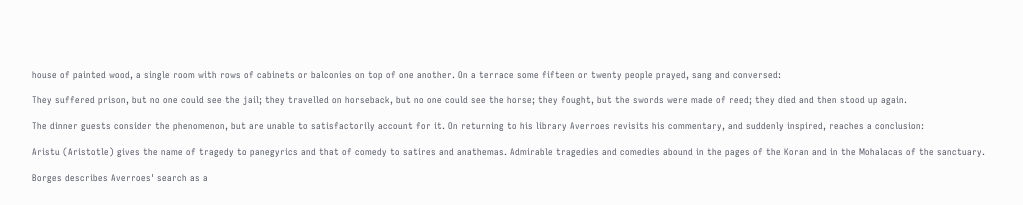house of painted wood, a single room with rows of cabinets or balconies on top of one another. On a terrace some fifteen or twenty people prayed, sang and conversed:

They suffered prison, but no one could see the jail; they travelled on horseback, but no one could see the horse; they fought, but the swords were made of reed; they died and then stood up again.

The dinner guests consider the phenomenon, but are unable to satisfactorily account for it. On returning to his library Averroes revisits his commentary, and suddenly inspired, reaches a conclusion:

Aristu (Aristotle) gives the name of tragedy to panegyrics and that of comedy to satires and anathemas. Admirable tragedies and comedies abound in the pages of the Koran and in the Mohalacas of the sanctuary.

Borges describes Averroes' search as a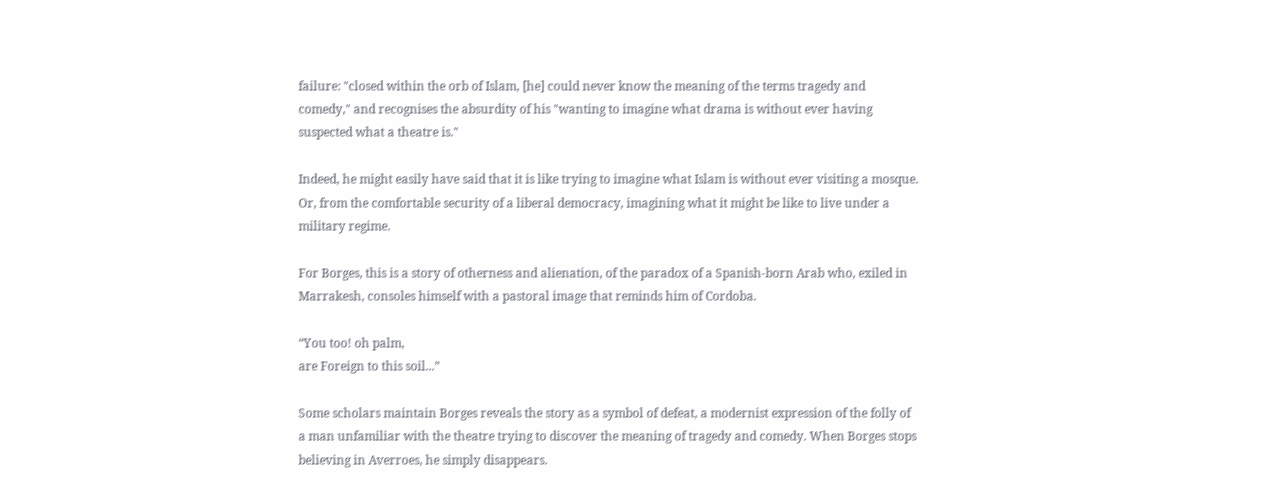failure: "closed within the orb of Islam, [he] could never know the meaning of the terms tragedy and comedy," and recognises the absurdity of his "wanting to imagine what drama is without ever having suspected what a theatre is."

Indeed, he might easily have said that it is like trying to imagine what Islam is without ever visiting a mosque. Or, from the comfortable security of a liberal democracy, imagining what it might be like to live under a military regime.

For Borges, this is a story of otherness and alienation, of the paradox of a Spanish-born Arab who, exiled in Marrakesh, consoles himself with a pastoral image that reminds him of Cordoba.

“You too! oh palm,
are Foreign to this soil...”

Some scholars maintain Borges reveals the story as a symbol of defeat, a modernist expression of the folly of a man unfamiliar with the theatre trying to discover the meaning of tragedy and comedy. When Borges stops believing in Averroes, he simply disappears.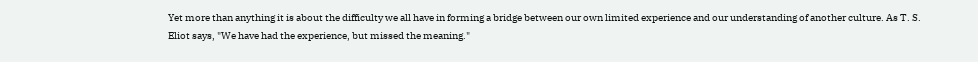Yet more than anything it is about the difficulty we all have in forming a bridge between our own limited experience and our understanding of another culture. As T. S. Eliot says, "We have had the experience, but missed the meaning."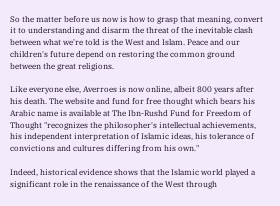So the matter before us now is how to grasp that meaning, convert it to understanding and disarm the threat of the inevitable clash between what we're told is the West and Islam. Peace and our children's future depend on restoring the common ground between the great religions.

Like everyone else, Averroes is now online, albeit 800 years after his death. The website and fund for free thought which bears his Arabic name is available at The Ibn-Rushd Fund for Freedom of Thought "recognizes the philosopher's intellectual achievements, his independent interpretation of Islamic ideas, his tolerance of convictions and cultures differing from his own."

Indeed, historical evidence shows that the Islamic world played a significant role in the renaissance of the West through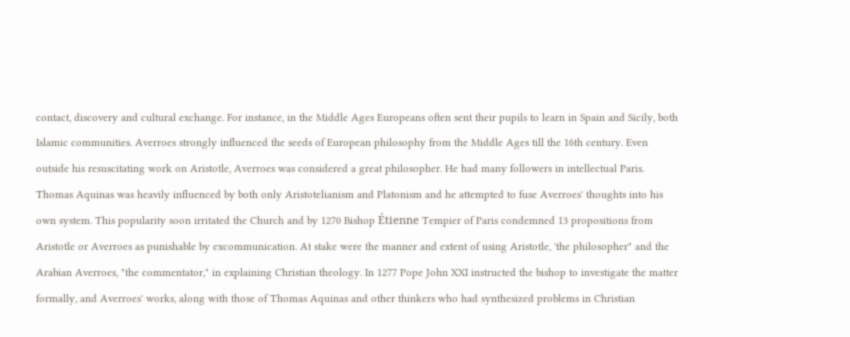contact, discovery and cultural exchange. For instance, in the Middle Ages Europeans often sent their pupils to learn in Spain and Sicily, both Islamic communities. Averroes strongly influenced the seeds of European philosophy from the Middle Ages till the 16th century. Even outside his resuscitating work on Aristotle, Averroes was considered a great philosopher. He had many followers in intellectual Paris. Thomas Aquinas was heavily influenced by both only Aristotelianism and Platonism and he attempted to fuse Averroes' thoughts into his own system. This popularity soon irritated the Church and by 1270 Bishop Étienne Tempier of Paris condemned 13 propositions from Aristotle or Averroes as punishable by excommunication. At stake were the manner and extent of using Aristotle, 'the philosopher" and the Arabian Averroes, "the commentator," in explaining Christian theology. In 1277 Pope John XXI instructed the bishop to investigate the matter formally, and Averroes' works, along with those of Thomas Aquinas and other thinkers who had synthesized problems in Christian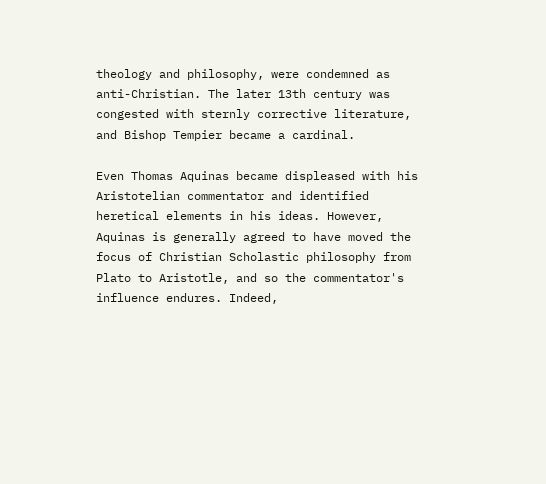theology and philosophy, were condemned as anti-Christian. The later 13th century was congested with sternly corrective literature, and Bishop Tempier became a cardinal.

Even Thomas Aquinas became displeased with his Aristotelian commentator and identified heretical elements in his ideas. However, Aquinas is generally agreed to have moved the focus of Christian Scholastic philosophy from Plato to Aristotle, and so the commentator's influence endures. Indeed,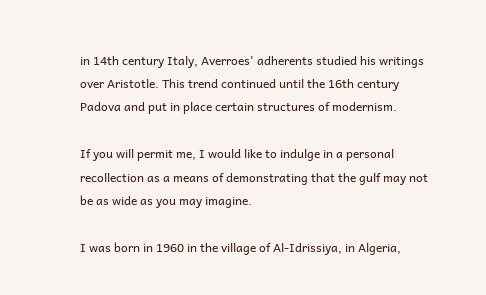in 14th century Italy, Averroes' adherents studied his writings over Aristotle. This trend continued until the 16th century Padova and put in place certain structures of modernism.

If you will permit me, I would like to indulge in a personal recollection as a means of demonstrating that the gulf may not be as wide as you may imagine.

I was born in 1960 in the village of Al-Idrissiya, in Algeria,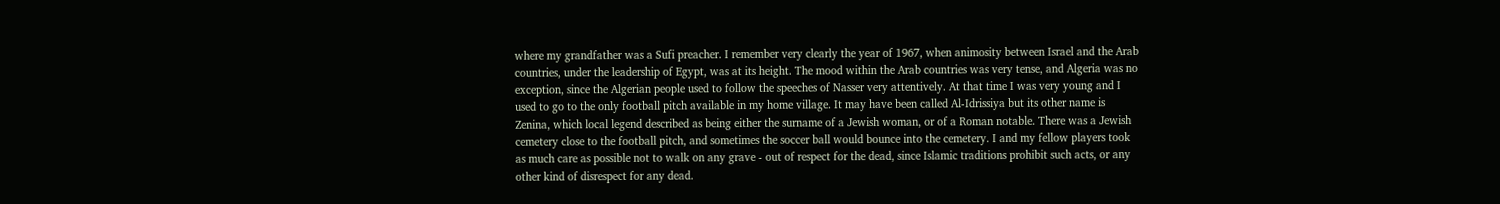where my grandfather was a Sufi preacher. I remember very clearly the year of 1967, when animosity between Israel and the Arab countries, under the leadership of Egypt, was at its height. The mood within the Arab countries was very tense, and Algeria was no exception, since the Algerian people used to follow the speeches of Nasser very attentively. At that time I was very young and I used to go to the only football pitch available in my home village. It may have been called Al-Idrissiya but its other name is Zenina, which local legend described as being either the surname of a Jewish woman, or of a Roman notable. There was a Jewish cemetery close to the football pitch, and sometimes the soccer ball would bounce into the cemetery. I and my fellow players took as much care as possible not to walk on any grave - out of respect for the dead, since Islamic traditions prohibit such acts, or any other kind of disrespect for any dead.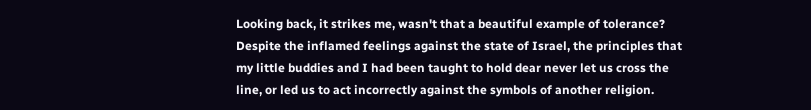Looking back, it strikes me, wasn't that a beautiful example of tolerance? Despite the inflamed feelings against the state of Israel, the principles that my little buddies and I had been taught to hold dear never let us cross the line, or led us to act incorrectly against the symbols of another religion.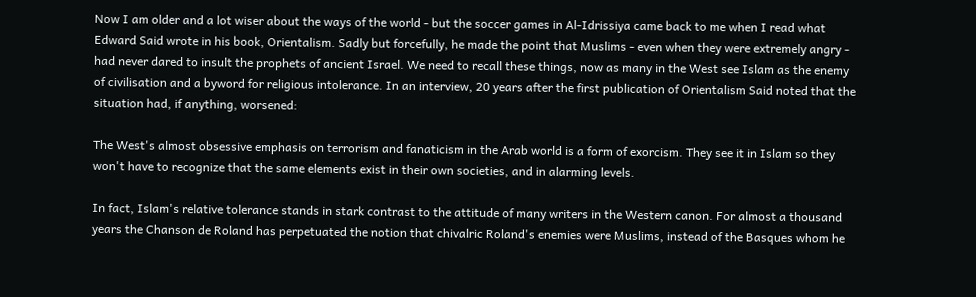Now I am older and a lot wiser about the ways of the world - but the soccer games in Al-Idrissiya came back to me when I read what Edward Said wrote in his book, Orientalism. Sadly but forcefully, he made the point that Muslims - even when they were extremely angry - had never dared to insult the prophets of ancient Israel. We need to recall these things, now as many in the West see Islam as the enemy of civilisation and a byword for religious intolerance. In an interview, 20 years after the first publication of Orientalism Said noted that the situation had, if anything, worsened:

The West's almost obsessive emphasis on terrorism and fanaticism in the Arab world is a form of exorcism. They see it in Islam so they won't have to recognize that the same elements exist in their own societies, and in alarming levels.

In fact, Islam's relative tolerance stands in stark contrast to the attitude of many writers in the Western canon. For almost a thousand years the Chanson de Roland has perpetuated the notion that chivalric Roland's enemies were Muslims, instead of the Basques whom he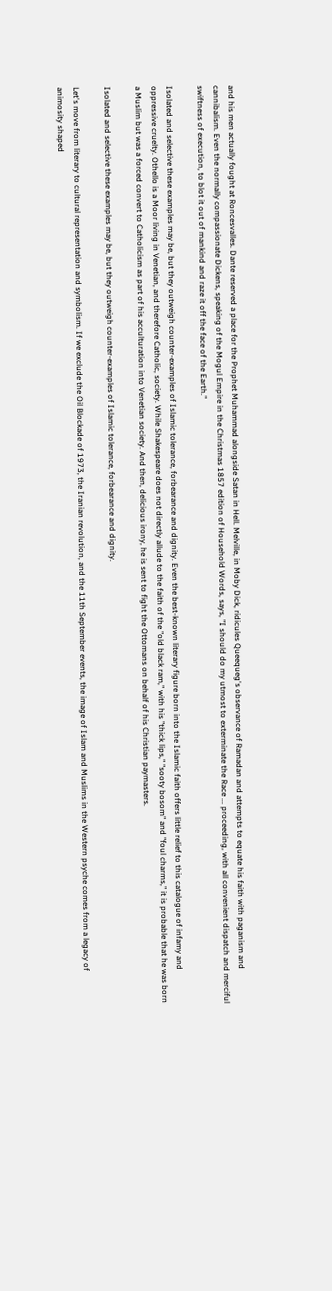and his men actually fought at Roncesvalles. Dante reserved a place for the Prophet Muhammad alongside Satan in Hell. Melville, in Moby Dick, ridicules Queequeg's observance of Ramadan and attempts to equate his faith with paganism and cannibalism. Even the normally compassionate Dickens, speaking of the Mogul Empire in the Christmas 1857 edition of Household Words, says, "I should do my utmost to exterminate the Race ... proceeding, with all convenient dispatch and merciful swiftness of execution, to blot it out of mankind and raze it off the face of the Earth."

Isolated and selective these examples may be, but they outweigh counter-examples of Islamic tolerance, forbearance and dignity. Even the best-known literary figure born into the Islamic faith offers little relief to this catalogue of infamy and oppressive cruelty. Othello is a Moor living in Venetian, and therefore Catholic, society. While Shakespeare does not directly allude to the faith of the "old black ram," with his "thick lips," "sooty bosom" and "foul charms," it is probable that he was born a Muslim but was a forced convert to Catholicism as part of his acculturation into Venetian society. And then, delicious irony, he is sent to fight the Ottomans on behalf of his Christian paymasters.

Isolated and selective these examples may be, but they outweigh counter-examples of Islamic tolerance, forbearance and dignity.

Let's move from literary to cultural representation and symbolism. If we exclude the Oil Blockade of 1973, the Iranian revolution, and the 11th September events, the image of Islam and Muslims in the Western psyche comes from a legacy of animosity shaped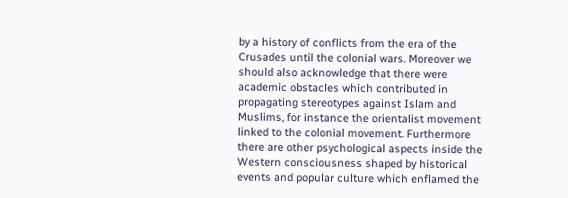by a history of conflicts from the era of the Crusades until the colonial wars. Moreover we should also acknowledge that there were academic obstacles which contributed in propagating stereotypes against Islam and Muslims, for instance the orientalist movement linked to the colonial movement. Furthermore there are other psychological aspects inside the Western consciousness shaped by historical events and popular culture which enflamed the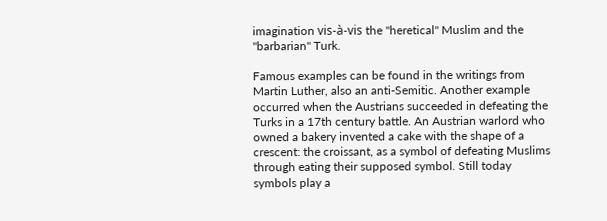imagination vis-à-vis the "heretical" Muslim and the "barbarian" Turk.

Famous examples can be found in the writings from Martin Luther, also an anti-Semitic. Another example occurred when the Austrians succeeded in defeating the Turks in a 17th century battle. An Austrian warlord who owned a bakery invented a cake with the shape of a crescent: the croissant, as a symbol of defeating Muslims through eating their supposed symbol. Still today symbols play a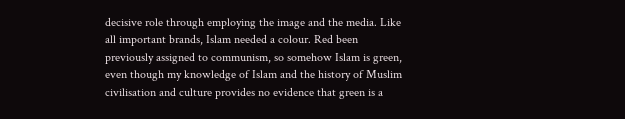decisive role through employing the image and the media. Like all important brands, Islam needed a colour. Red been previously assigned to communism, so somehow Islam is green, even though my knowledge of Islam and the history of Muslim civilisation and culture provides no evidence that green is a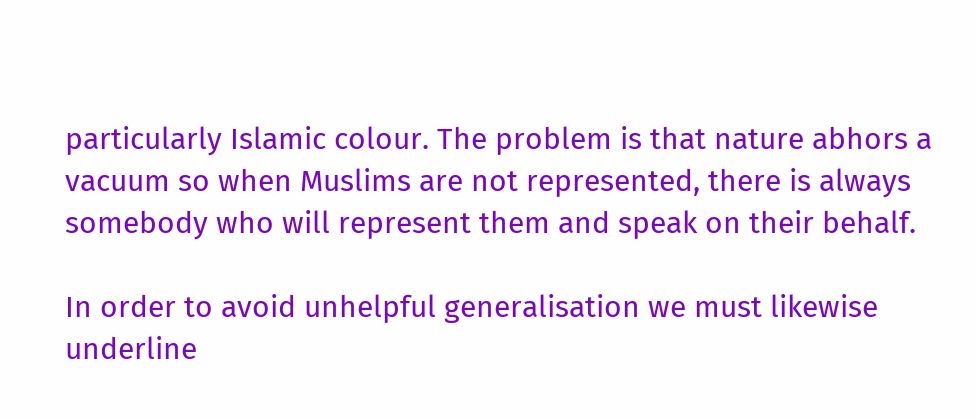particularly Islamic colour. The problem is that nature abhors a vacuum so when Muslims are not represented, there is always somebody who will represent them and speak on their behalf.

In order to avoid unhelpful generalisation we must likewise underline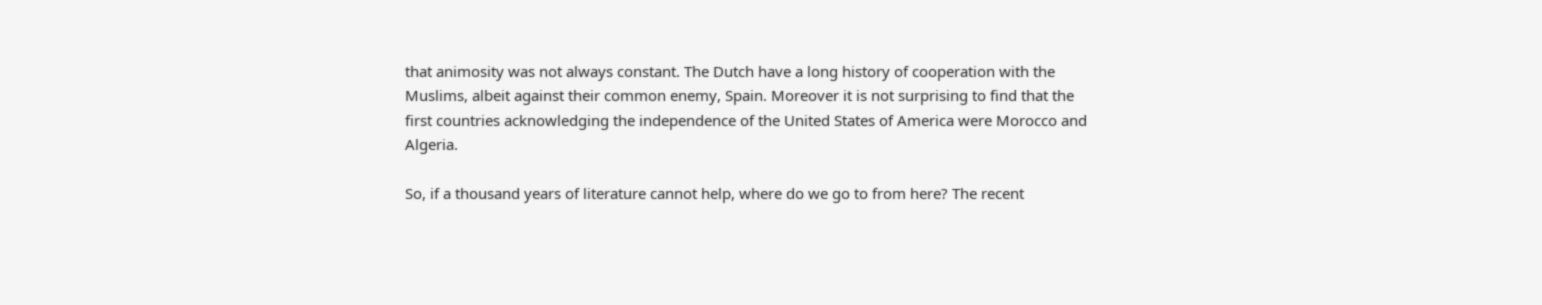that animosity was not always constant. The Dutch have a long history of cooperation with the Muslims, albeit against their common enemy, Spain. Moreover it is not surprising to find that the first countries acknowledging the independence of the United States of America were Morocco and Algeria.

So, if a thousand years of literature cannot help, where do we go to from here? The recent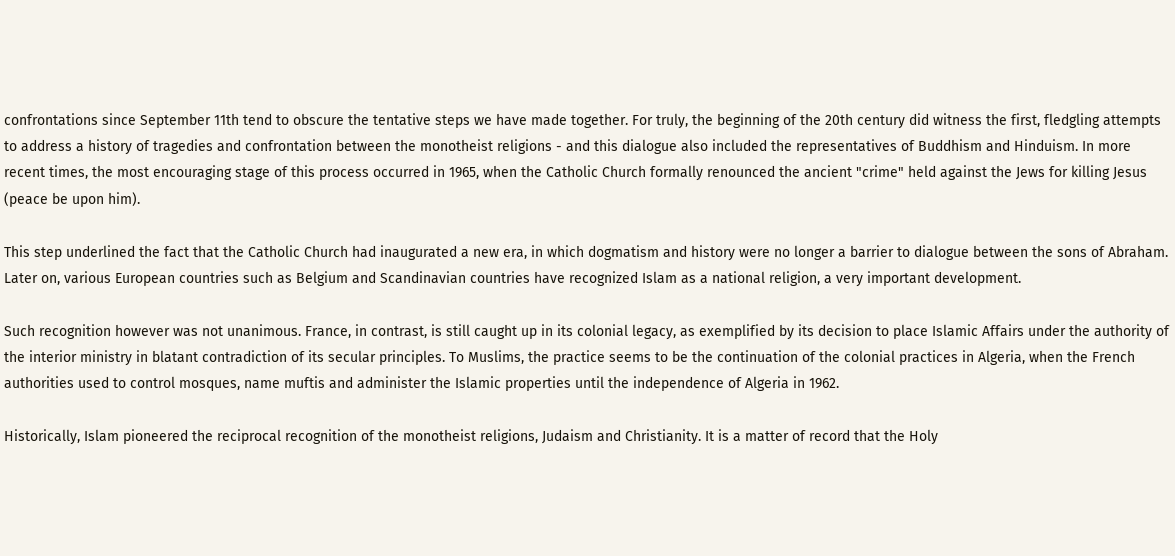confrontations since September 11th tend to obscure the tentative steps we have made together. For truly, the beginning of the 20th century did witness the first, fledgling attempts to address a history of tragedies and confrontation between the monotheist religions - and this dialogue also included the representatives of Buddhism and Hinduism. In more recent times, the most encouraging stage of this process occurred in 1965, when the Catholic Church formally renounced the ancient "crime" held against the Jews for killing Jesus (peace be upon him).

This step underlined the fact that the Catholic Church had inaugurated a new era, in which dogmatism and history were no longer a barrier to dialogue between the sons of Abraham. Later on, various European countries such as Belgium and Scandinavian countries have recognized Islam as a national religion, a very important development.

Such recognition however was not unanimous. France, in contrast, is still caught up in its colonial legacy, as exemplified by its decision to place Islamic Affairs under the authority of the interior ministry in blatant contradiction of its secular principles. To Muslims, the practice seems to be the continuation of the colonial practices in Algeria, when the French authorities used to control mosques, name muftis and administer the Islamic properties until the independence of Algeria in 1962.

Historically, Islam pioneered the reciprocal recognition of the monotheist religions, Judaism and Christianity. It is a matter of record that the Holy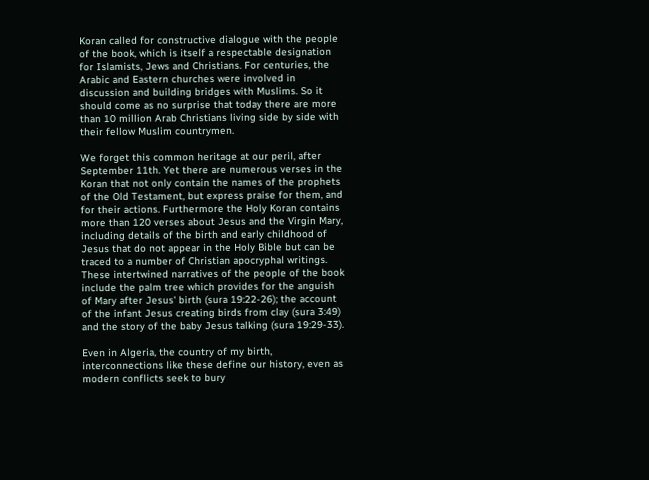Koran called for constructive dialogue with the people of the book, which is itself a respectable designation for Islamists, Jews and Christians. For centuries, the Arabic and Eastern churches were involved in discussion and building bridges with Muslims. So it should come as no surprise that today there are more than 10 million Arab Christians living side by side with their fellow Muslim countrymen.

We forget this common heritage at our peril, after September 11th. Yet there are numerous verses in the Koran that not only contain the names of the prophets of the Old Testament, but express praise for them, and for their actions. Furthermore the Holy Koran contains more than 120 verses about Jesus and the Virgin Mary, including details of the birth and early childhood of Jesus that do not appear in the Holy Bible but can be traced to a number of Christian apocryphal writings. These intertwined narratives of the people of the book include the palm tree which provides for the anguish of Mary after Jesus' birth (sura 19:22-26); the account of the infant Jesus creating birds from clay (sura 3:49) and the story of the baby Jesus talking (sura 19:29-33).

Even in Algeria, the country of my birth, interconnections like these define our history, even as modern conflicts seek to bury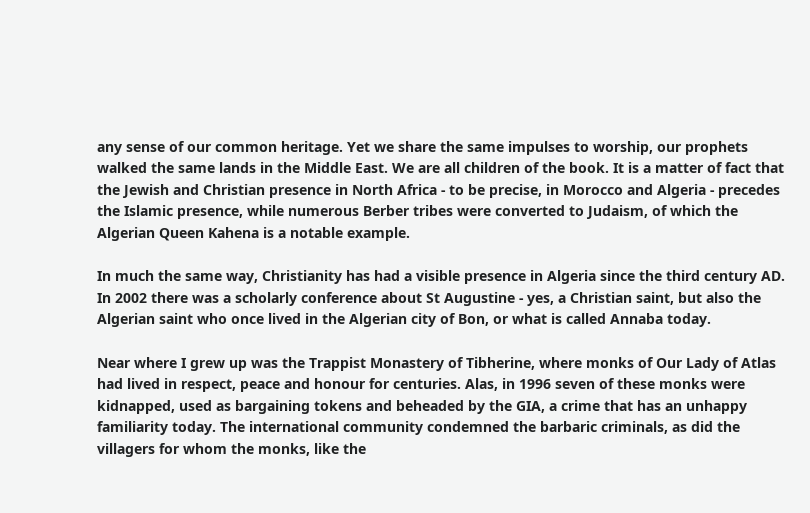any sense of our common heritage. Yet we share the same impulses to worship, our prophets walked the same lands in the Middle East. We are all children of the book. It is a matter of fact that the Jewish and Christian presence in North Africa - to be precise, in Morocco and Algeria - precedes the Islamic presence, while numerous Berber tribes were converted to Judaism, of which the Algerian Queen Kahena is a notable example.

In much the same way, Christianity has had a visible presence in Algeria since the third century AD. In 2002 there was a scholarly conference about St Augustine - yes, a Christian saint, but also the Algerian saint who once lived in the Algerian city of Bon, or what is called Annaba today.

Near where I grew up was the Trappist Monastery of Tibherine, where monks of Our Lady of Atlas had lived in respect, peace and honour for centuries. Alas, in 1996 seven of these monks were kidnapped, used as bargaining tokens and beheaded by the GIA, a crime that has an unhappy familiarity today. The international community condemned the barbaric criminals, as did the villagers for whom the monks, like the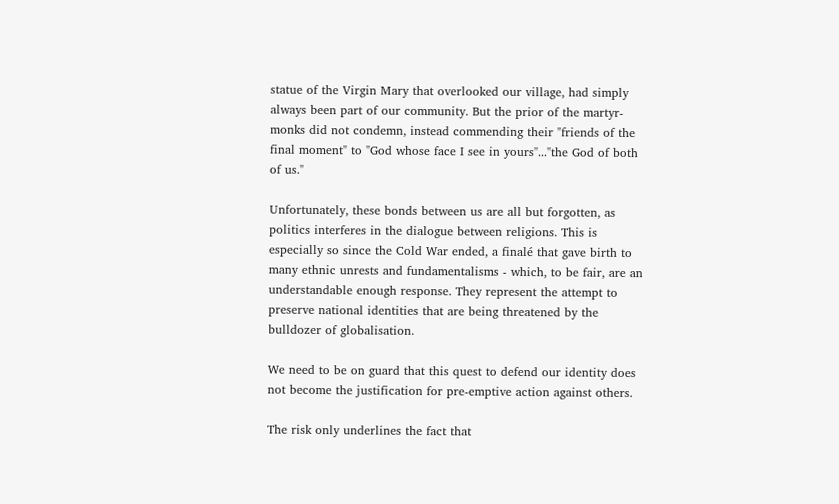statue of the Virgin Mary that overlooked our village, had simply always been part of our community. But the prior of the martyr-monks did not condemn, instead commending their "friends of the final moment" to "God whose face I see in yours"..."the God of both of us."

Unfortunately, these bonds between us are all but forgotten, as politics interferes in the dialogue between religions. This is especially so since the Cold War ended, a finalé that gave birth to many ethnic unrests and fundamentalisms - which, to be fair, are an understandable enough response. They represent the attempt to preserve national identities that are being threatened by the bulldozer of globalisation.

We need to be on guard that this quest to defend our identity does not become the justification for pre-emptive action against others.

The risk only underlines the fact that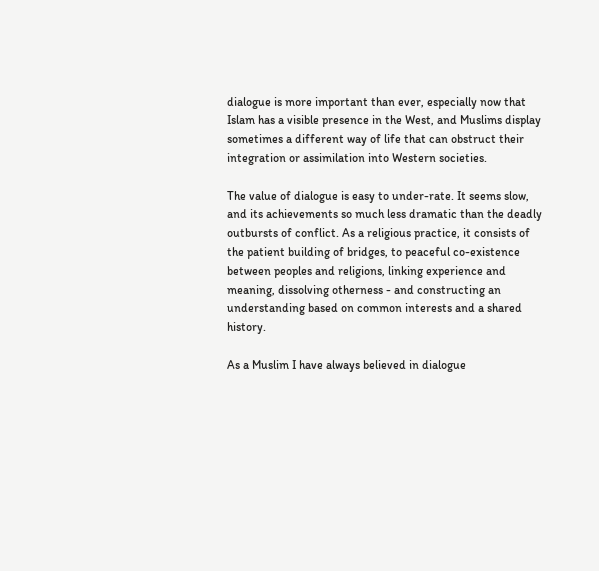dialogue is more important than ever, especially now that Islam has a visible presence in the West, and Muslims display sometimes a different way of life that can obstruct their integration or assimilation into Western societies.

The value of dialogue is easy to under-rate. It seems slow, and its achievements so much less dramatic than the deadly outbursts of conflict. As a religious practice, it consists of the patient building of bridges, to peaceful co-existence between peoples and religions, linking experience and meaning, dissolving otherness - and constructing an understanding based on common interests and a shared history.

As a Muslim I have always believed in dialogue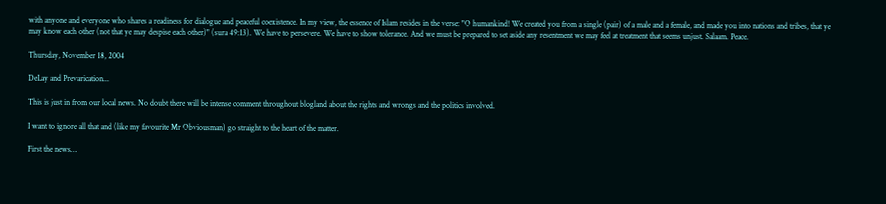with anyone and everyone who shares a readiness for dialogue and peaceful coexistence. In my view, the essence of Islam resides in the verse: "O humankind! We created you from a single (pair) of a male and a female, and made you into nations and tribes, that ye may know each other (not that ye may despise each other)" (sura 49:13). We have to persevere. We have to show tolerance. And we must be prepared to set aside any resentment we may feel at treatment that seems unjust. Salaam. Peace.

Thursday, November 18, 2004

DeLay and Prevarication...

This is just in from our local news. No doubt there will be intense comment throughout blogland about the rights and wrongs and the politics involved.

I want to ignore all that and (like my favourite Mr Obviousman) go straight to the heart of the matter.

First the news…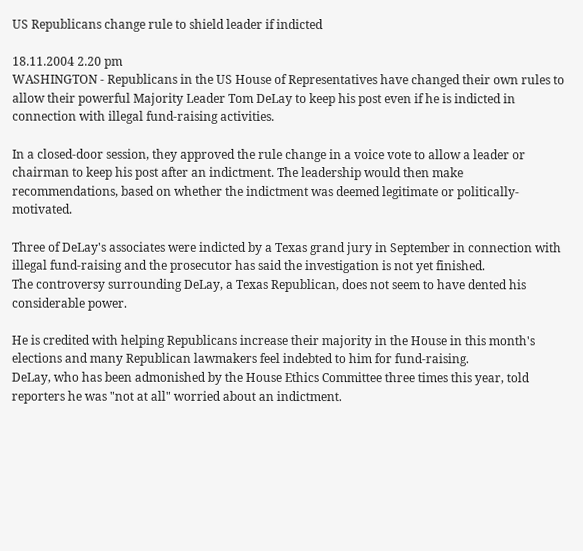US Republicans change rule to shield leader if indicted

18.11.2004 2.20 pm
WASHINGTON - Republicans in the US House of Representatives have changed their own rules to allow their powerful Majority Leader Tom DeLay to keep his post even if he is indicted in connection with illegal fund-raising activities.

In a closed-door session, they approved the rule change in a voice vote to allow a leader or chairman to keep his post after an indictment. The leadership would then make recommendations, based on whether the indictment was deemed legitimate or politically-motivated.

Three of DeLay's associates were indicted by a Texas grand jury in September in connection with illegal fund-raising and the prosecutor has said the investigation is not yet finished.
The controversy surrounding DeLay, a Texas Republican, does not seem to have dented his considerable power.

He is credited with helping Republicans increase their majority in the House in this month's elections and many Republican lawmakers feel indebted to him for fund-raising.
DeLay, who has been admonished by the House Ethics Committee three times this year, told reporters he was "not at all" worried about an indictment.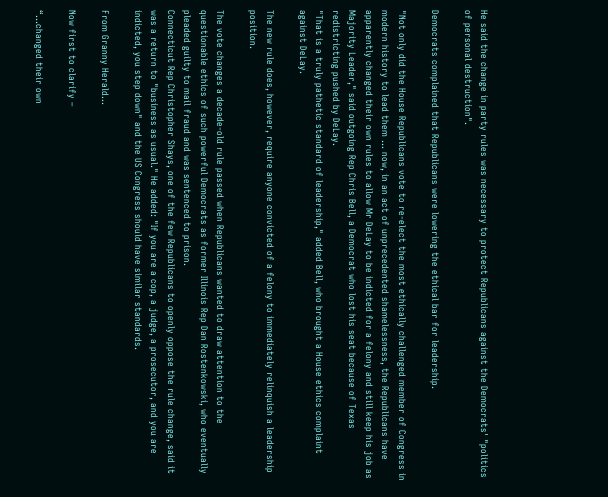He said the change in party rules was necessary to protect Republicans against the Democrats' "politics of personal destruction".

Democrats complained that Republicans were lowering the ethical bar for leadership.

"Not only did the House Republicans vote to re-elect the most ethically challenged member of Congress in modern history to lead them ... now, in an act of unprecedented shamelessness, the Republicans have apparently changed their own rules to allow Mr DeLay to be indicted for a felony and still keep his job as Majority Leader," said outgoing Rep Chris Bell, a Democrat who lost his seat because of Texas redistricting pushed by DeLay.
"That is a truly pathetic standard of leadership," added Bell, who brought a House ethics complaint against DeLay.

The new rule does, however, require anyone convicted of a felony to immediately relinquish a leadership position.

The vote changes a decade-old rule passed when Republicans wanted to draw attention to the questionable ethics of such powerful Democrats as former Illinois Rep Dan Rostenkowski, who eventually pleaded guilty to mail fraud and was sentenced to prison.
Connecticut Rep Christopher Shays, one of the few Republicans to openly oppose the rule change, said it was a return to "business as usual." He added: "If you are a cop, a judge, a prosecutor, and you are indicted, you step down" and the US Congress should have similar standards.

From Granny Herald...

Now first to clarify –

“…changed their own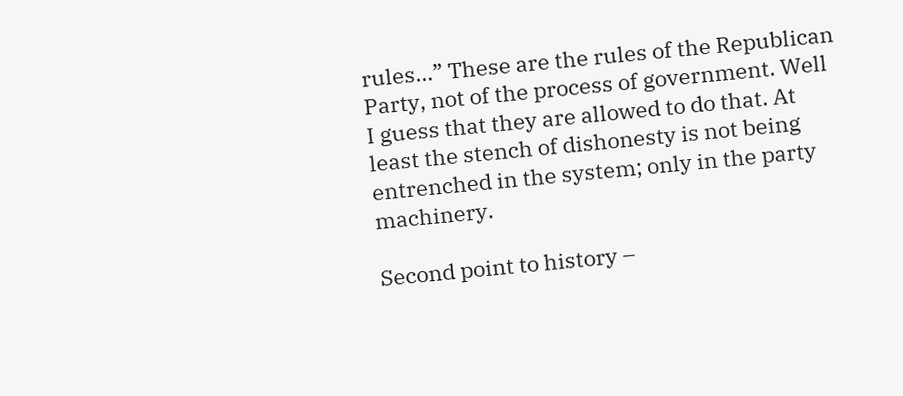rules…” These are the rules of the Republican Party, not of the process of government. Well I guess that they are allowed to do that. At least the stench of dishonesty is not being entrenched in the system; only in the party machinery.

Second point to history –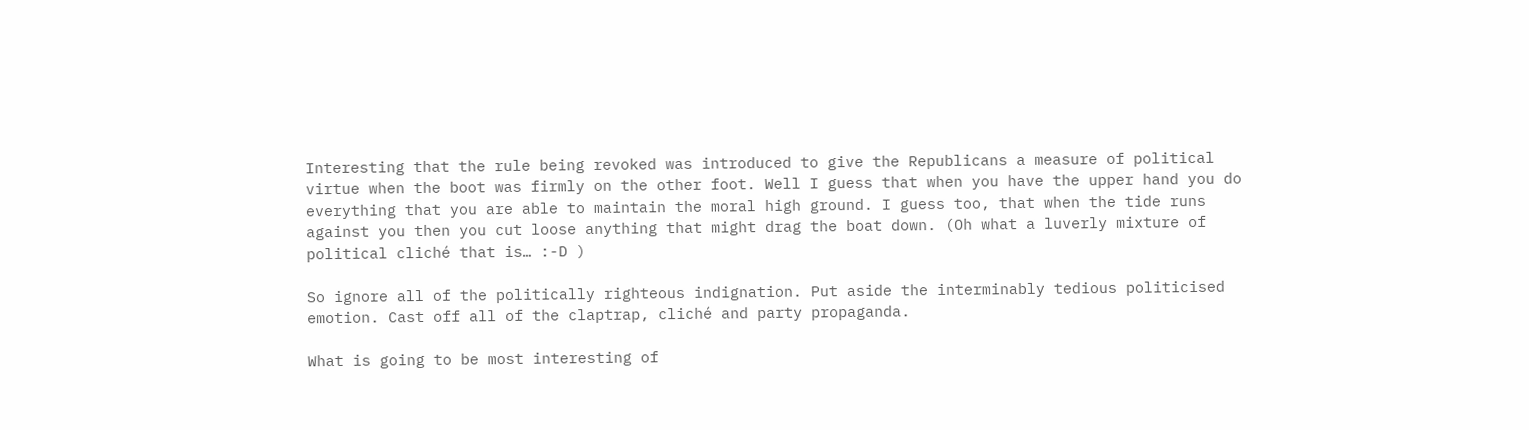Interesting that the rule being revoked was introduced to give the Republicans a measure of political virtue when the boot was firmly on the other foot. Well I guess that when you have the upper hand you do everything that you are able to maintain the moral high ground. I guess too, that when the tide runs against you then you cut loose anything that might drag the boat down. (Oh what a luverly mixture of political cliché that is… :-D )

So ignore all of the politically righteous indignation. Put aside the interminably tedious politicised emotion. Cast off all of the claptrap, cliché and party propaganda.

What is going to be most interesting of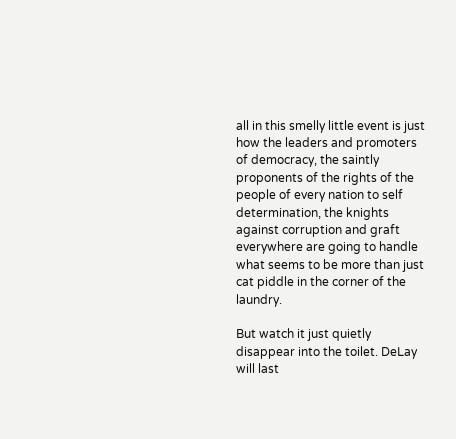all in this smelly little event is just how the leaders and promoters of democracy, the saintly proponents of the rights of the people of every nation to self determination, the knights against corruption and graft everywhere are going to handle what seems to be more than just cat piddle in the corner of the laundry.

But watch it just quietly disappear into the toilet. DeLay will last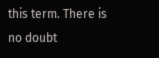this term. There is no doubt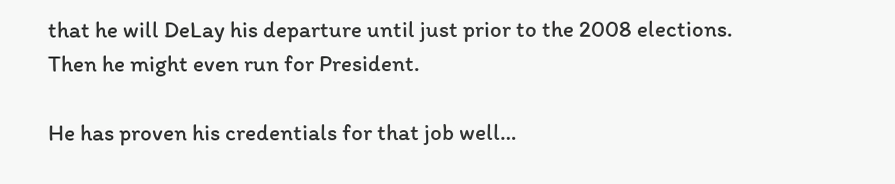that he will DeLay his departure until just prior to the 2008 elections. Then he might even run for President.

He has proven his credentials for that job well…